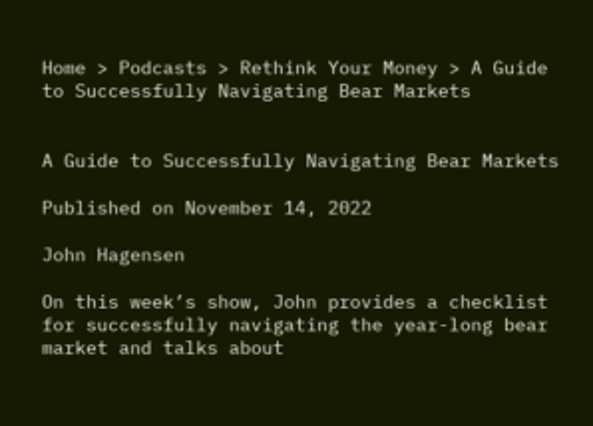Home > Podcasts > Rethink Your Money > A Guide to Successfully Navigating Bear Markets


A Guide to Successfully Navigating Bear Markets

Published on November 14, 2022

John Hagensen

On this week’s show, John provides a checklist for successfully navigating the year-long bear market and talks about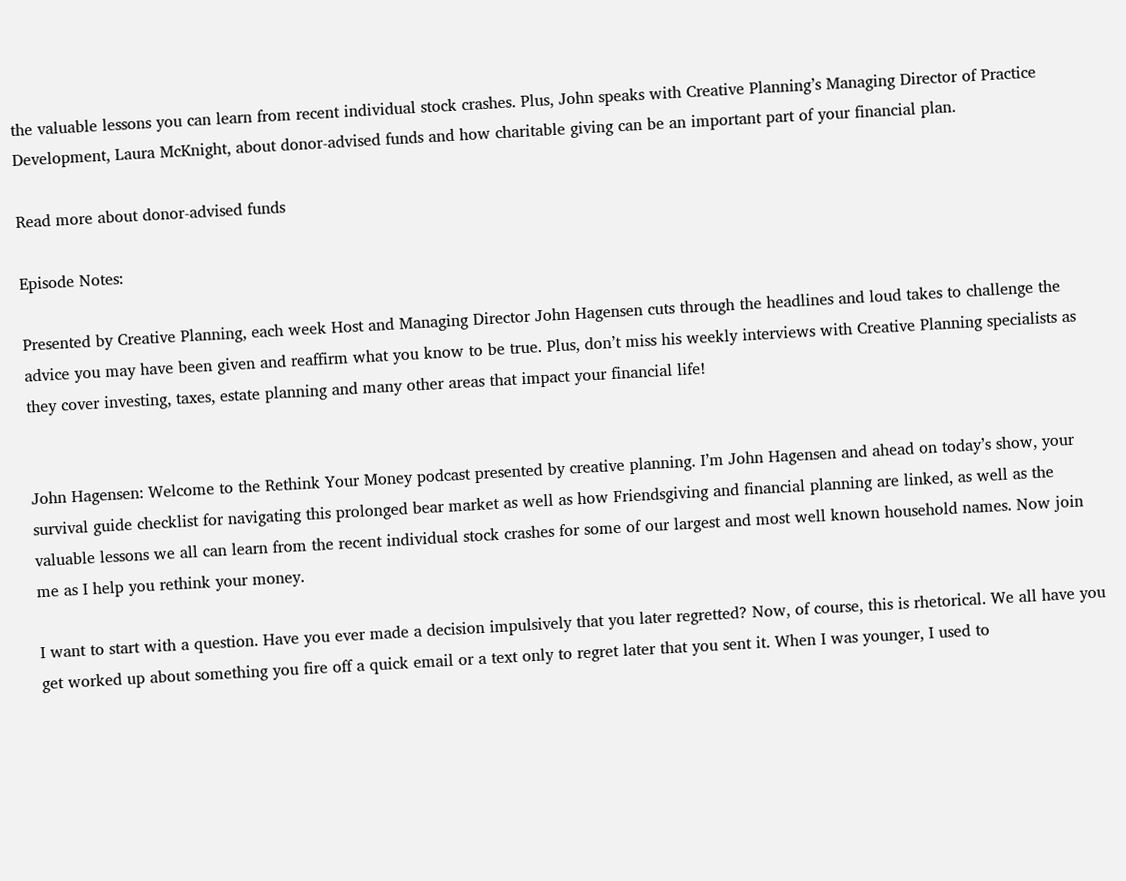the valuable lessons you can learn from recent individual stock crashes. Plus, John speaks with Creative Planning’s Managing Director of Practice Development, Laura McKnight, about donor-advised funds and how charitable giving can be an important part of your financial plan.

Read more about donor-advised funds

Episode Notes:

Presented by Creative Planning, each week Host and Managing Director John Hagensen cuts through the headlines and loud takes to challenge the advice you may have been given and reaffirm what you know to be true. Plus, don’t miss his weekly interviews with Creative Planning specialists as they cover investing, taxes, estate planning and many other areas that impact your financial life!


John Hagensen: Welcome to the Rethink Your Money podcast presented by creative planning. I’m John Hagensen and ahead on today’s show, your survival guide checklist for navigating this prolonged bear market as well as how Friendsgiving and financial planning are linked, as well as the valuable lessons we all can learn from the recent individual stock crashes for some of our largest and most well known household names. Now join me as I help you rethink your money.

I want to start with a question. Have you ever made a decision impulsively that you later regretted? Now, of course, this is rhetorical. We all have you get worked up about something you fire off a quick email or a text only to regret later that you sent it. When I was younger, I used to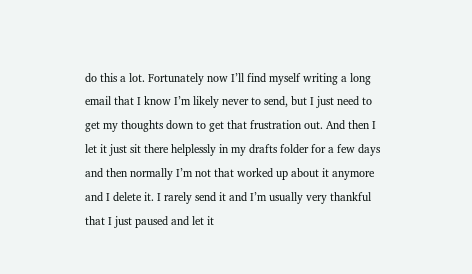do this a lot. Fortunately now I’ll find myself writing a long email that I know I’m likely never to send, but I just need to get my thoughts down to get that frustration out. And then I let it just sit there helplessly in my drafts folder for a few days and then normally I’m not that worked up about it anymore and I delete it. I rarely send it and I’m usually very thankful that I just paused and let it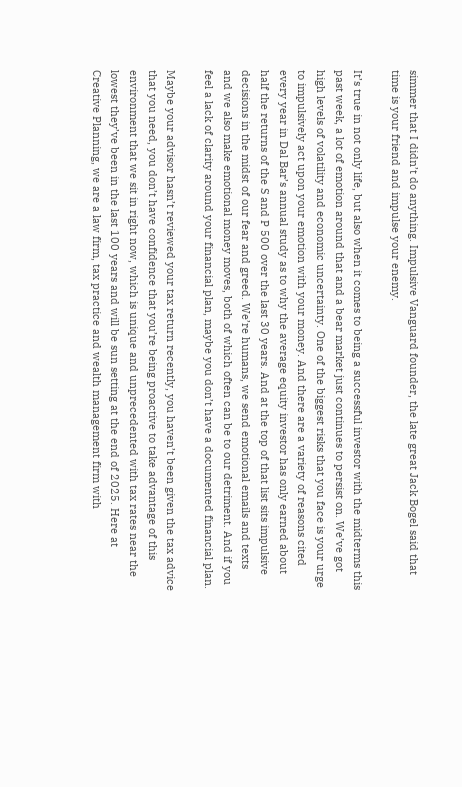simmer that I didn’t do anything. Impulsive Vanguard founder, the late great Jack Bogel said that time is your friend and impulse your enemy.

It’s true in not only life, but also when it comes to being a successful investor with the midterms this past week, a lot of emotion around that and a bear market just continues to persist on. We’ve got high levels of volatility and economic uncertainty. One of the biggest risks that you face is your urge to impulsively act upon your emotion with your money. And there are a variety of reasons cited every year in Dal Bar’s annual study as to why the average equity investor has only earned about half the returns of the S and P 500 over the last 30 years. And at the top of that list sits impulsive decisions in the midst of our fear and greed. We’re humans, we send emotional emails and texts and we also make emotional money moves, both of which often can be to our detriment. And if you feel a lack of clarity around your financial plan, maybe you don’t have a documented financial plan.

Maybe your advisor hasn’t reviewed your tax return recently, you haven’t been given the tax advice that you need, you don’t have confidence that you’re being proactive to take advantage of this environment that we sit in right now, which is unique and unprecedented with tax rates near the lowest they’ve been in the last 100 years and will be sun setting at the end of 2025. Here at Creative Planning, we are a law firm, tax practice and wealth management firm with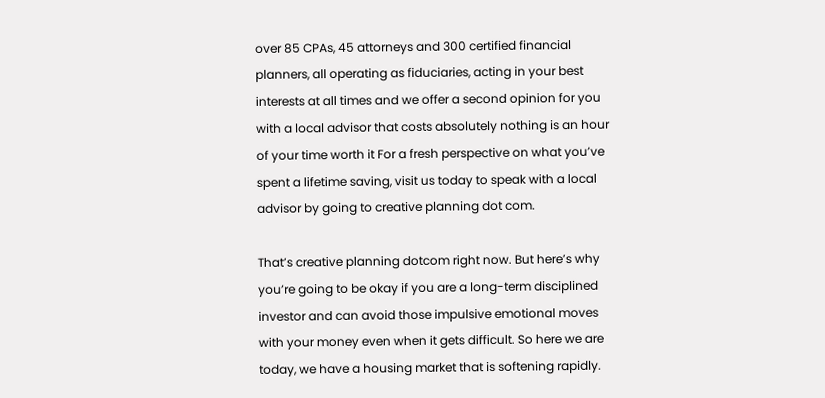over 85 CPAs, 45 attorneys and 300 certified financial planners, all operating as fiduciaries, acting in your best interests at all times and we offer a second opinion for you with a local advisor that costs absolutely nothing is an hour of your time worth it For a fresh perspective on what you’ve spent a lifetime saving, visit us today to speak with a local advisor by going to creative planning dot com.

That’s creative planning dotcom right now. But here’s why you’re going to be okay if you are a long-term disciplined investor and can avoid those impulsive emotional moves with your money even when it gets difficult. So here we are today, we have a housing market that is softening rapidly.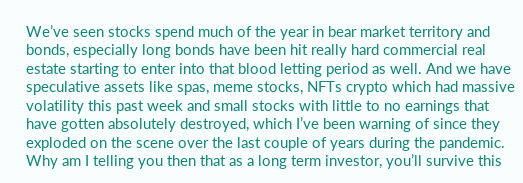We’ve seen stocks spend much of the year in bear market territory and bonds, especially long bonds have been hit really hard commercial real estate starting to enter into that blood letting period as well. And we have speculative assets like spas, meme stocks, NFTs crypto which had massive volatility this past week and small stocks with little to no earnings that have gotten absolutely destroyed, which I’ve been warning of since they exploded on the scene over the last couple of years during the pandemic. Why am I telling you then that as a long term investor, you’ll survive this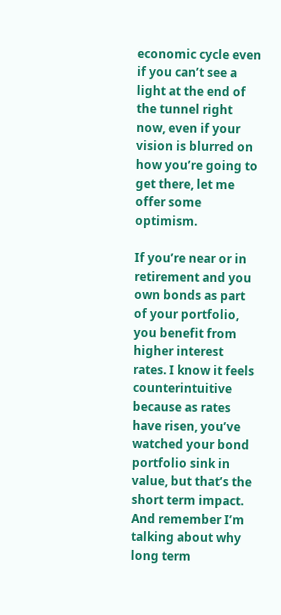economic cycle even if you can’t see a light at the end of the tunnel right now, even if your vision is blurred on how you’re going to get there, let me offer some optimism.

If you’re near or in retirement and you own bonds as part of your portfolio, you benefit from higher interest rates. I know it feels counterintuitive because as rates have risen, you’ve watched your bond portfolio sink in value, but that’s the short term impact. And remember I’m talking about why long term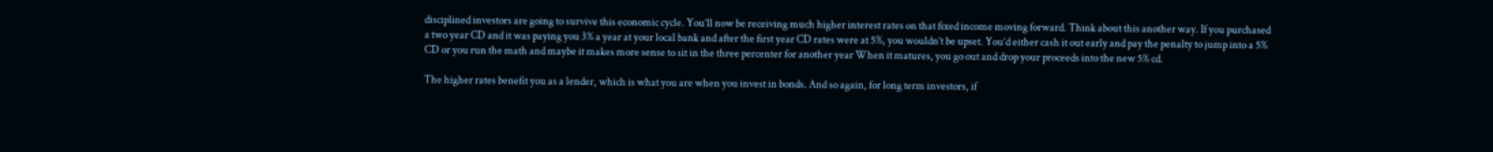disciplined investors are going to survive this economic cycle. You’ll now be receiving much higher interest rates on that fixed income moving forward. Think about this another way. If you purchased a two year CD and it was paying you 3% a year at your local bank and after the first year CD rates were at 5%, you wouldn’t be upset. You’d either cash it out early and pay the penalty to jump into a 5% CD or you run the math and maybe it makes more sense to sit in the three percenter for another year When it matures, you go out and drop your proceeds into the new 5% cd.

The higher rates benefit you as a lender, which is what you are when you invest in bonds. And so again, for long term investors, if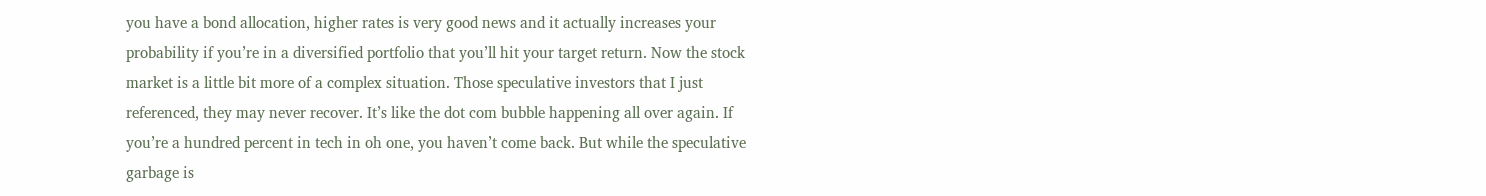you have a bond allocation, higher rates is very good news and it actually increases your probability if you’re in a diversified portfolio that you’ll hit your target return. Now the stock market is a little bit more of a complex situation. Those speculative investors that I just referenced, they may never recover. It’s like the dot com bubble happening all over again. If you’re a hundred percent in tech in oh one, you haven’t come back. But while the speculative garbage is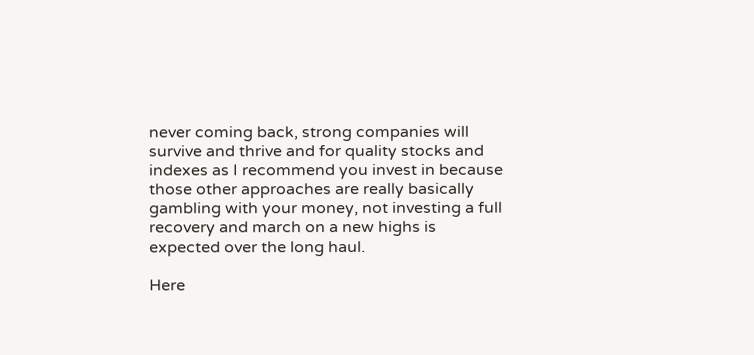never coming back, strong companies will survive and thrive and for quality stocks and indexes as I recommend you invest in because those other approaches are really basically gambling with your money, not investing a full recovery and march on a new highs is expected over the long haul.

Here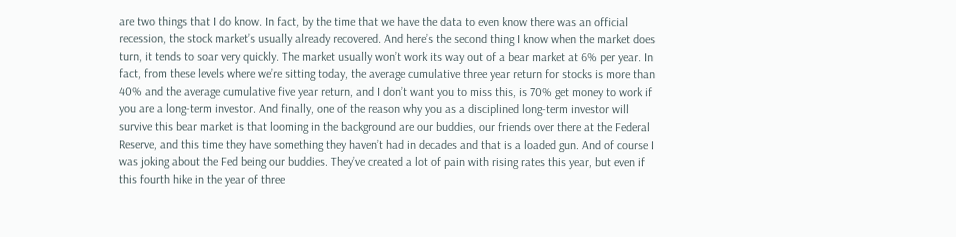are two things that I do know. In fact, by the time that we have the data to even know there was an official recession, the stock market’s usually already recovered. And here’s the second thing I know when the market does turn, it tends to soar very quickly. The market usually won’t work its way out of a bear market at 6% per year. In fact, from these levels where we’re sitting today, the average cumulative three year return for stocks is more than 40% and the average cumulative five year return, and I don’t want you to miss this, is 70% get money to work if you are a long-term investor. And finally, one of the reason why you as a disciplined long-term investor will survive this bear market is that looming in the background are our buddies, our friends over there at the Federal Reserve, and this time they have something they haven’t had in decades and that is a loaded gun. And of course I was joking about the Fed being our buddies. They’ve created a lot of pain with rising rates this year, but even if this fourth hike in the year of three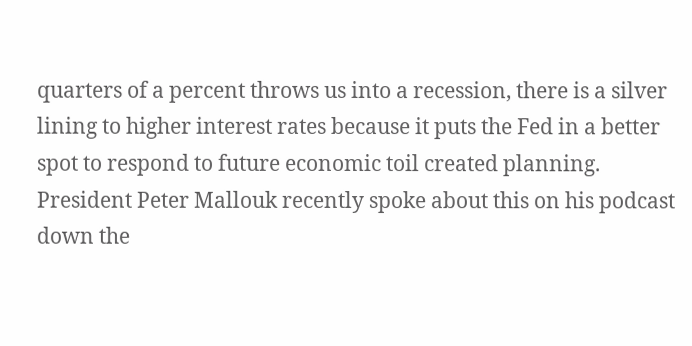quarters of a percent throws us into a recession, there is a silver lining to higher interest rates because it puts the Fed in a better spot to respond to future economic toil created planning. President Peter Mallouk recently spoke about this on his podcast down the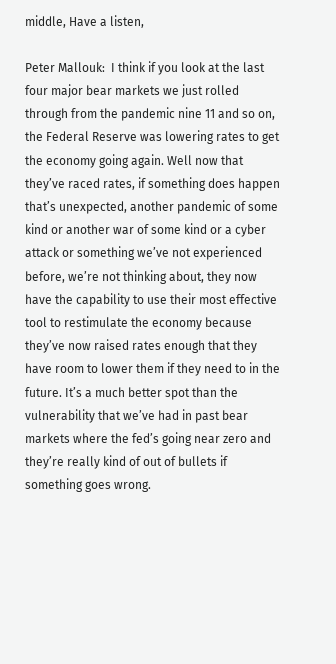middle, Have a listen,

Peter Mallouk:  I think if you look at the last four major bear markets we just rolled through from the pandemic nine 11 and so on, the Federal Reserve was lowering rates to get the economy going again. Well now that they’ve raced rates, if something does happen that’s unexpected, another pandemic of some kind or another war of some kind or a cyber attack or something we’ve not experienced before, we’re not thinking about, they now have the capability to use their most effective tool to restimulate the economy because they’ve now raised rates enough that they have room to lower them if they need to in the future. It’s a much better spot than the vulnerability that we’ve had in past bear markets where the fed’s going near zero and they’re really kind of out of bullets if something goes wrong.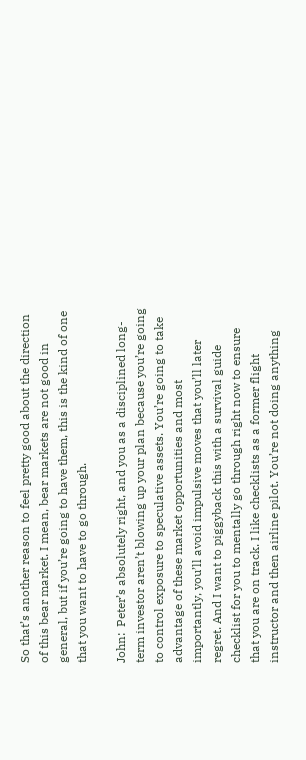So that’s another reason to feel pretty good about the direction of this bear market. I mean, bear markets are not good in general, but if you’re going to have them, this is the kind of one that you want to have to go through.

John:  Peter’s absolutely right, and you as a disciplined long-term investor aren’t blowing up your plan because you’re going to control exposure to speculative assets. You’re going to take advantage of these market opportunities and most importantly, you’ll avoid impulsive moves that you’ll later regret. And I want to piggyback this with a survival guide checklist for you to mentally go through right now to ensure that you are on track. I like checklists as a former flight instructor and then airline pilot. You’re not doing anything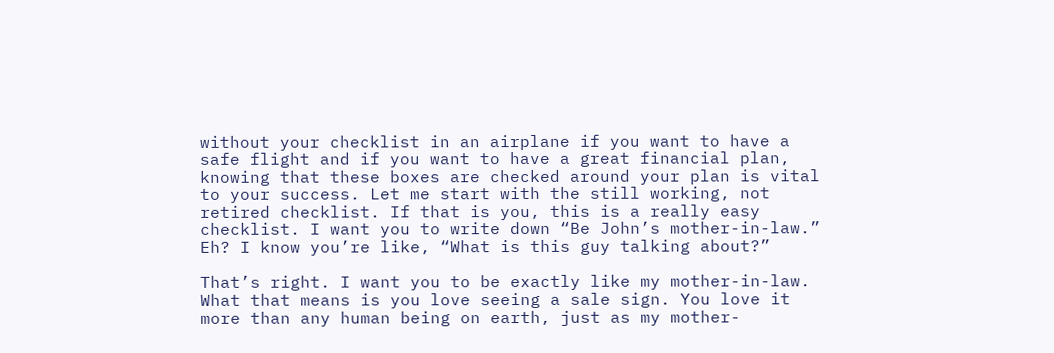without your checklist in an airplane if you want to have a safe flight and if you want to have a great financial plan, knowing that these boxes are checked around your plan is vital to your success. Let me start with the still working, not retired checklist. If that is you, this is a really easy checklist. I want you to write down “Be John’s mother-in-law.” Eh? I know you’re like, “What is this guy talking about?”

That’s right. I want you to be exactly like my mother-in-law. What that means is you love seeing a sale sign. You love it more than any human being on earth, just as my mother-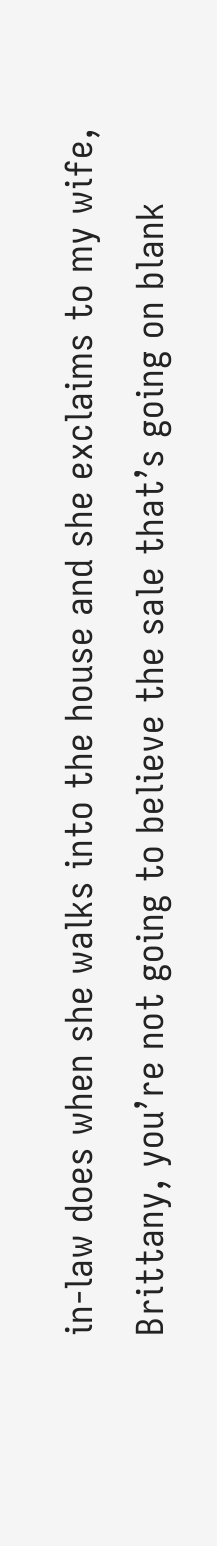in-law does when she walks into the house and she exclaims to my wife, Brittany, you’re not going to believe the sale that’s going on blank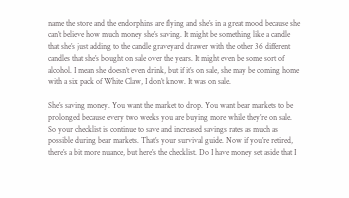name the store and the endorphins are flying and she’s in a great mood because she can’t believe how much money she’s saving. It might be something like a candle that she’s just adding to the candle graveyard drawer with the other 36 different candles that she’s bought on sale over the years. It might even be some sort of alcohol. I mean she doesn’t even drink, but if it’s on sale, she may be coming home with a six pack of White Claw, I don’t know. It was on sale.

She’s saving money. You want the market to drop. You want bear markets to be prolonged because every two weeks you are buying more while they’re on sale. So your checklist is continue to save and increased savings rates as much as possible during bear markets. That’s your survival guide. Now if you’re retired, there’s a bit more nuance, but here’s the checklist. Do I have money set aside that I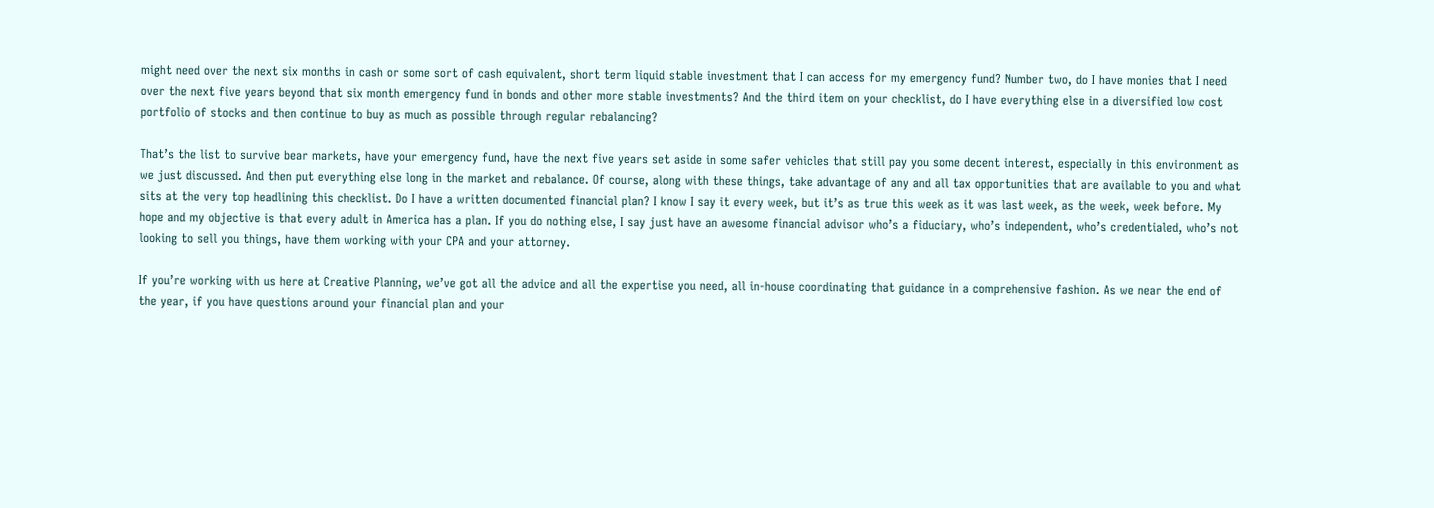might need over the next six months in cash or some sort of cash equivalent, short term liquid stable investment that I can access for my emergency fund? Number two, do I have monies that I need over the next five years beyond that six month emergency fund in bonds and other more stable investments? And the third item on your checklist, do I have everything else in a diversified low cost portfolio of stocks and then continue to buy as much as possible through regular rebalancing?

That’s the list to survive bear markets, have your emergency fund, have the next five years set aside in some safer vehicles that still pay you some decent interest, especially in this environment as we just discussed. And then put everything else long in the market and rebalance. Of course, along with these things, take advantage of any and all tax opportunities that are available to you and what sits at the very top headlining this checklist. Do I have a written documented financial plan? I know I say it every week, but it’s as true this week as it was last week, as the week, week before. My hope and my objective is that every adult in America has a plan. If you do nothing else, I say just have an awesome financial advisor who’s a fiduciary, who’s independent, who’s credentialed, who’s not looking to sell you things, have them working with your CPA and your attorney.

If you’re working with us here at Creative Planning, we’ve got all the advice and all the expertise you need, all in-house coordinating that guidance in a comprehensive fashion. As we near the end of the year, if you have questions around your financial plan and your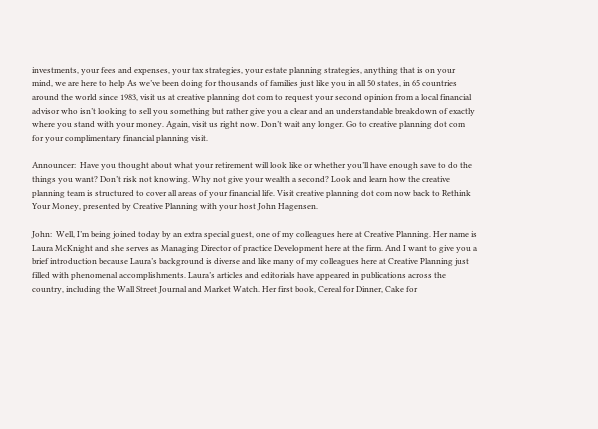investments, your fees and expenses, your tax strategies, your estate planning strategies, anything that is on your mind, we are here to help As we’ve been doing for thousands of families just like you in all 50 states, in 65 countries around the world since 1983, visit us at creative planning dot com to request your second opinion from a local financial advisor who isn’t looking to sell you something but rather give you a clear and an understandable breakdown of exactly where you stand with your money. Again, visit us right now. Don’t wait any longer. Go to creative planning dot com for your complimentary financial planning visit.

Announcer:  Have you thought about what your retirement will look like or whether you’ll have enough save to do the things you want? Don’t risk not knowing. Why not give your wealth a second? Look and learn how the creative planning team is structured to cover all areas of your financial life. Visit creative planning dot com now back to Rethink Your Money, presented by Creative Planning with your host John Hagensen.

John:  Well, I’m being joined today by an extra special guest, one of my colleagues here at Creative Planning. Her name is Laura McKnight and she serves as Managing Director of practice Development here at the firm. And I want to give you a brief introduction because Laura’s background is diverse and like many of my colleagues here at Creative Planning just filled with phenomenal accomplishments. Laura’s articles and editorials have appeared in publications across the country, including the Wall Street Journal and Market Watch. Her first book, Cereal for Dinner, Cake for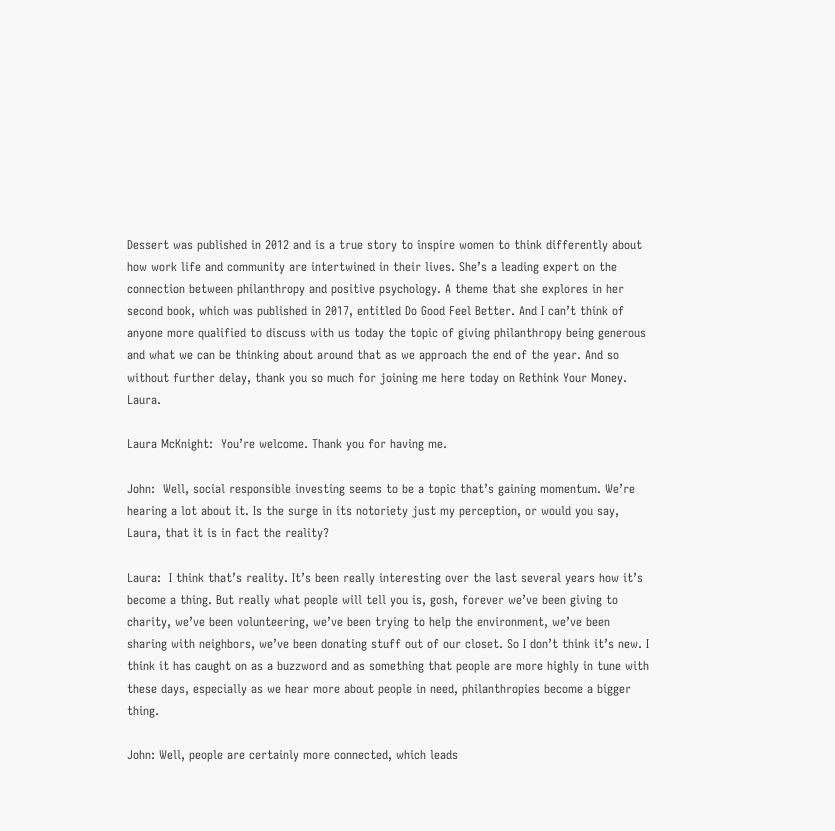Dessert was published in 2012 and is a true story to inspire women to think differently about how work life and community are intertwined in their lives. She’s a leading expert on the connection between philanthropy and positive psychology. A theme that she explores in her second book, which was published in 2017, entitled Do Good Feel Better. And I can’t think of anyone more qualified to discuss with us today the topic of giving philanthropy being generous and what we can be thinking about around that as we approach the end of the year. And so without further delay, thank you so much for joining me here today on Rethink Your Money. Laura.

Laura McKnight:  You’re welcome. Thank you for having me.

John:  Well, social responsible investing seems to be a topic that’s gaining momentum. We’re hearing a lot about it. Is the surge in its notoriety just my perception, or would you say, Laura, that it is in fact the reality?

Laura:  I think that’s reality. It’s been really interesting over the last several years how it’s become a thing. But really what people will tell you is, gosh, forever we’ve been giving to charity, we’ve been volunteering, we’ve been trying to help the environment, we’ve been sharing with neighbors, we’ve been donating stuff out of our closet. So I don’t think it’s new. I think it has caught on as a buzzword and as something that people are more highly in tune with these days, especially as we hear more about people in need, philanthropies become a bigger thing.

John: Well, people are certainly more connected, which leads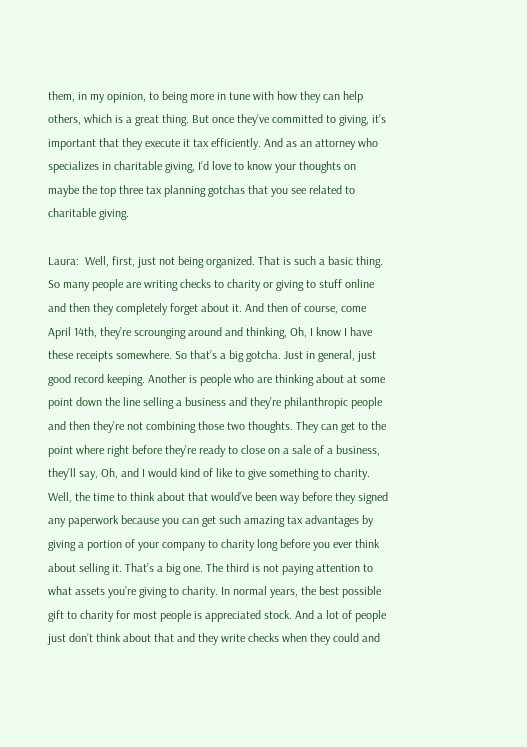them, in my opinion, to being more in tune with how they can help others, which is a great thing. But once they’ve committed to giving, it’s important that they execute it tax efficiently. And as an attorney who specializes in charitable giving, I’d love to know your thoughts on maybe the top three tax planning gotchas that you see related to charitable giving.

Laura:  Well, first, just not being organized. That is such a basic thing. So many people are writing checks to charity or giving to stuff online and then they completely forget about it. And then of course, come April 14th, they’re scrounging around and thinking, Oh, I know I have these receipts somewhere. So that’s a big gotcha. Just in general, just good record keeping. Another is people who are thinking about at some point down the line selling a business and they’re philanthropic people and then they’re not combining those two thoughts. They can get to the point where right before they’re ready to close on a sale of a business, they’ll say, Oh, and I would kind of like to give something to charity. Well, the time to think about that would’ve been way before they signed any paperwork because you can get such amazing tax advantages by giving a portion of your company to charity long before you ever think about selling it. That’s a big one. The third is not paying attention to what assets you’re giving to charity. In normal years, the best possible gift to charity for most people is appreciated stock. And a lot of people just don’t think about that and they write checks when they could and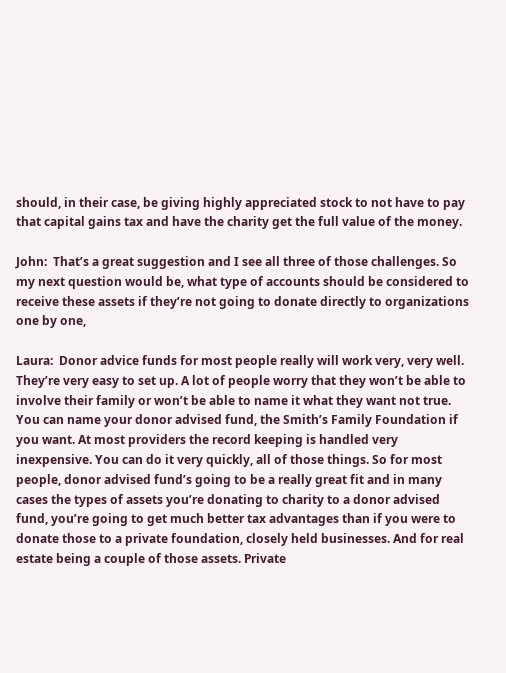should, in their case, be giving highly appreciated stock to not have to pay that capital gains tax and have the charity get the full value of the money.

John:  That’s a great suggestion and I see all three of those challenges. So my next question would be, what type of accounts should be considered to receive these assets if they’re not going to donate directly to organizations one by one,

Laura:  Donor advice funds for most people really will work very, very well. They’re very easy to set up. A lot of people worry that they won’t be able to involve their family or won’t be able to name it what they want not true. You can name your donor advised fund, the Smith’s Family Foundation if you want. At most providers the record keeping is handled very inexpensive. You can do it very quickly, all of those things. So for most people, donor advised fund’s going to be a really great fit and in many cases the types of assets you’re donating to charity to a donor advised fund, you’re going to get much better tax advantages than if you were to donate those to a private foundation, closely held businesses. And for real estate being a couple of those assets. Private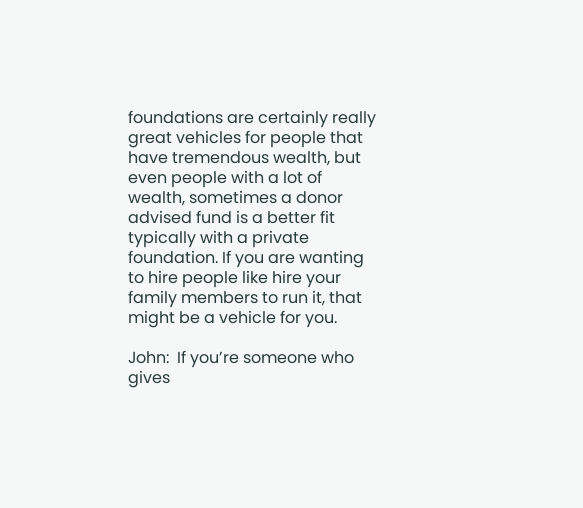foundations are certainly really great vehicles for people that have tremendous wealth, but even people with a lot of wealth, sometimes a donor advised fund is a better fit typically with a private foundation. If you are wanting to hire people like hire your family members to run it, that might be a vehicle for you.

John:  If you’re someone who gives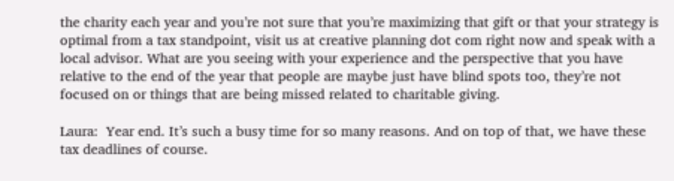the charity each year and you’re not sure that you’re maximizing that gift or that your strategy is optimal from a tax standpoint, visit us at creative planning dot com right now and speak with a local advisor. What are you seeing with your experience and the perspective that you have relative to the end of the year that people are maybe just have blind spots too, they’re not focused on or things that are being missed related to charitable giving.

Laura:  Year end. It’s such a busy time for so many reasons. And on top of that, we have these tax deadlines of course.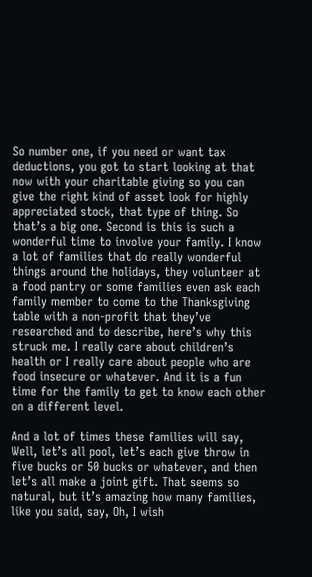So number one, if you need or want tax deductions, you got to start looking at that now with your charitable giving so you can give the right kind of asset look for highly appreciated stock, that type of thing. So that’s a big one. Second is this is such a wonderful time to involve your family. I know a lot of families that do really wonderful things around the holidays, they volunteer at a food pantry or some families even ask each family member to come to the Thanksgiving table with a non-profit that they’ve researched and to describe, here’s why this struck me. I really care about children’s health or I really care about people who are food insecure or whatever. And it is a fun time for the family to get to know each other on a different level.

And a lot of times these families will say, Well, let’s all pool, let’s each give throw in five bucks or 50 bucks or whatever, and then let’s all make a joint gift. That seems so natural, but it’s amazing how many families, like you said, say, Oh, I wish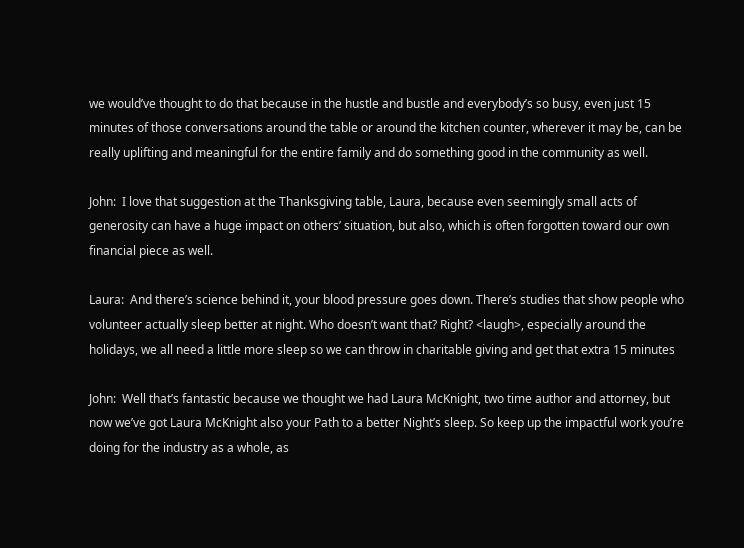we would’ve thought to do that because in the hustle and bustle and everybody’s so busy, even just 15 minutes of those conversations around the table or around the kitchen counter, wherever it may be, can be really uplifting and meaningful for the entire family and do something good in the community as well.

John:  I love that suggestion at the Thanksgiving table, Laura, because even seemingly small acts of generosity can have a huge impact on others’ situation, but also, which is often forgotten toward our own financial piece as well.

Laura:  And there’s science behind it, your blood pressure goes down. There’s studies that show people who volunteer actually sleep better at night. Who doesn’t want that? Right? <laugh>, especially around the holidays, we all need a little more sleep so we can throw in charitable giving and get that extra 15 minutes

John:  Well that’s fantastic because we thought we had Laura McKnight, two time author and attorney, but now we’ve got Laura McKnight also your Path to a better Night’s sleep. So keep up the impactful work you’re doing for the industry as a whole, as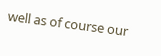well as of course our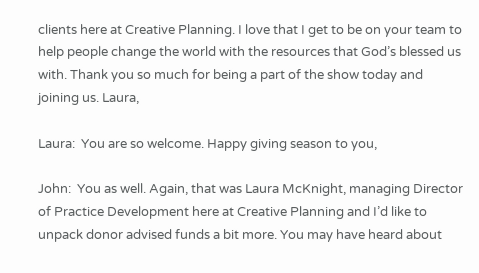clients here at Creative Planning. I love that I get to be on your team to help people change the world with the resources that God’s blessed us with. Thank you so much for being a part of the show today and joining us. Laura,

Laura:  You are so welcome. Happy giving season to you,

John:  You as well. Again, that was Laura McKnight, managing Director of Practice Development here at Creative Planning and I’d like to unpack donor advised funds a bit more. You may have heard about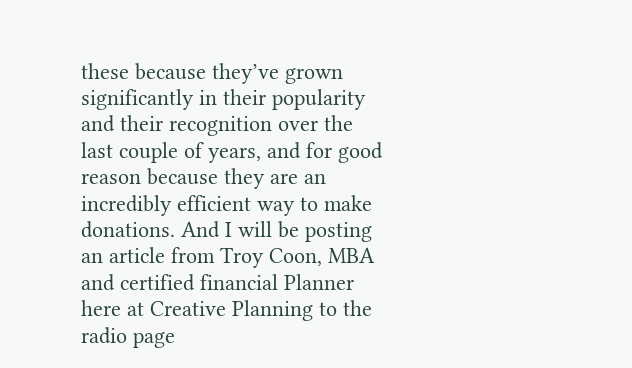these because they’ve grown significantly in their popularity and their recognition over the last couple of years, and for good reason because they are an incredibly efficient way to make donations. And I will be posting an article from Troy Coon, MBA and certified financial Planner here at Creative Planning to the radio page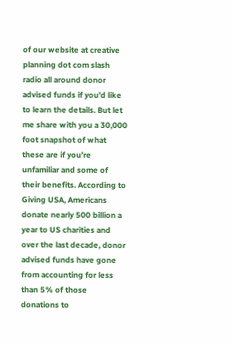of our website at creative planning dot com slash radio all around donor advised funds if you’d like to learn the details. But let me share with you a 30,000 foot snapshot of what these are if you’re unfamiliar and some of their benefits. According to Giving USA, Americans donate nearly 500 billion a year to US charities and over the last decade, donor advised funds have gone from accounting for less than 5% of those donations to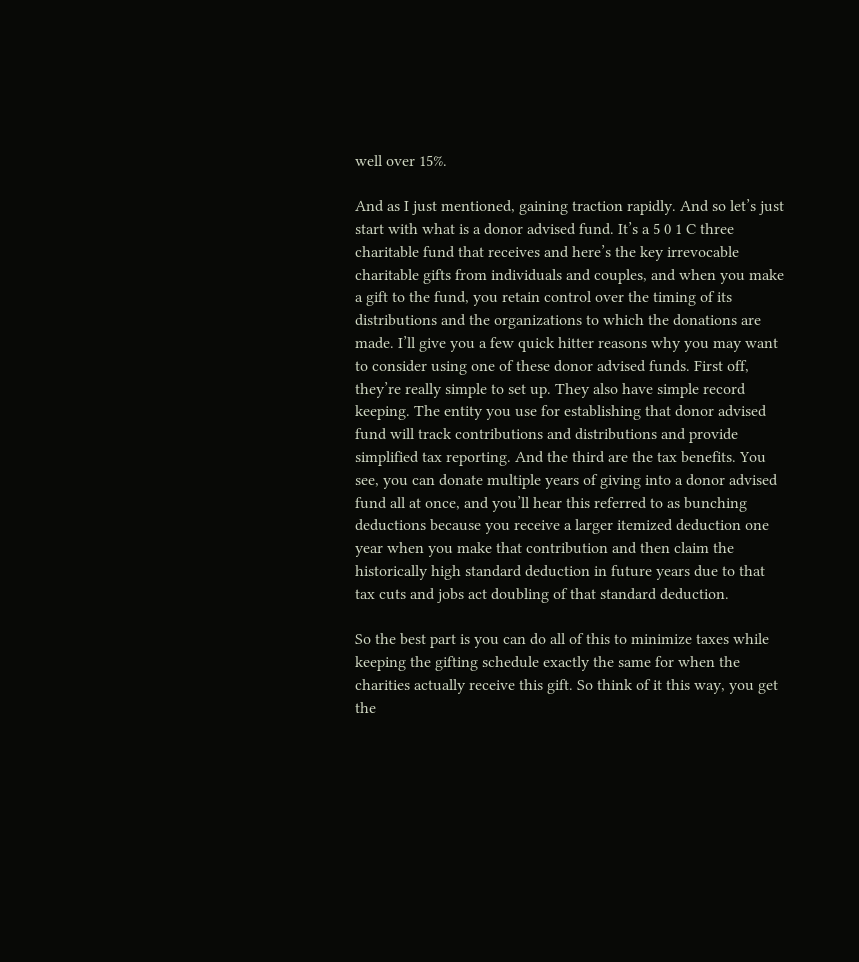well over 15%.

And as I just mentioned, gaining traction rapidly. And so let’s just start with what is a donor advised fund. It’s a 5 0 1 C three charitable fund that receives and here’s the key irrevocable charitable gifts from individuals and couples, and when you make a gift to the fund, you retain control over the timing of its distributions and the organizations to which the donations are made. I’ll give you a few quick hitter reasons why you may want to consider using one of these donor advised funds. First off, they’re really simple to set up. They also have simple record keeping. The entity you use for establishing that donor advised fund will track contributions and distributions and provide simplified tax reporting. And the third are the tax benefits. You see, you can donate multiple years of giving into a donor advised fund all at once, and you’ll hear this referred to as bunching deductions because you receive a larger itemized deduction one year when you make that contribution and then claim the historically high standard deduction in future years due to that tax cuts and jobs act doubling of that standard deduction.

So the best part is you can do all of this to minimize taxes while keeping the gifting schedule exactly the same for when the charities actually receive this gift. So think of it this way, you get the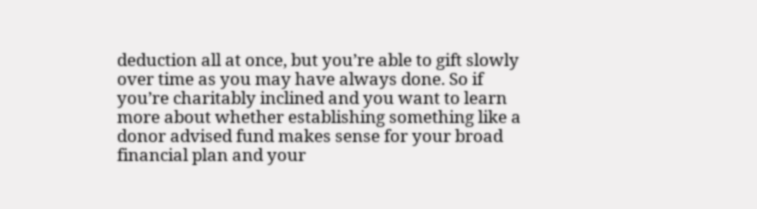deduction all at once, but you’re able to gift slowly over time as you may have always done. So if you’re charitably inclined and you want to learn more about whether establishing something like a donor advised fund makes sense for your broad financial plan and your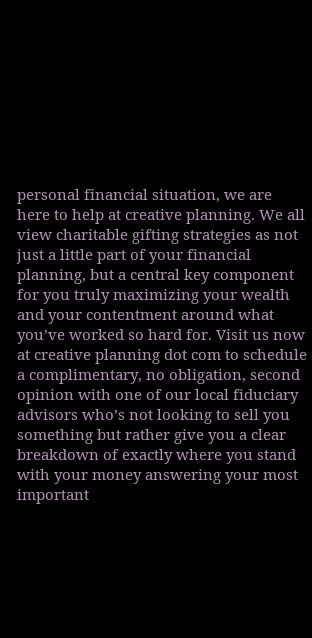personal financial situation, we are here to help at creative planning. We all view charitable gifting strategies as not just a little part of your financial planning, but a central key component for you truly maximizing your wealth and your contentment around what you’ve worked so hard for. Visit us now at creative planning dot com to schedule a complimentary, no obligation, second opinion with one of our local fiduciary advisors who’s not looking to sell you something but rather give you a clear breakdown of exactly where you stand with your money answering your most important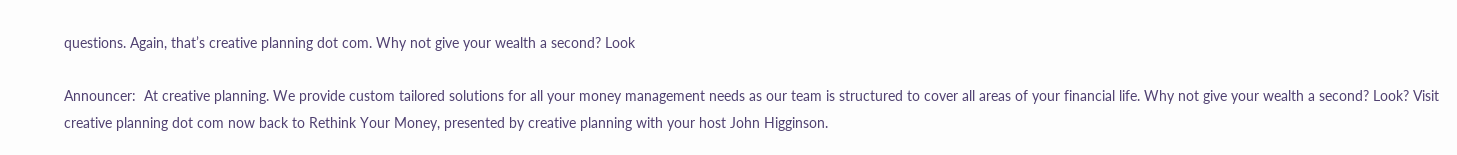questions. Again, that’s creative planning dot com. Why not give your wealth a second? Look

Announcer:  At creative planning. We provide custom tailored solutions for all your money management needs as our team is structured to cover all areas of your financial life. Why not give your wealth a second? Look? Visit creative planning dot com now back to Rethink Your Money, presented by creative planning with your host John Higginson.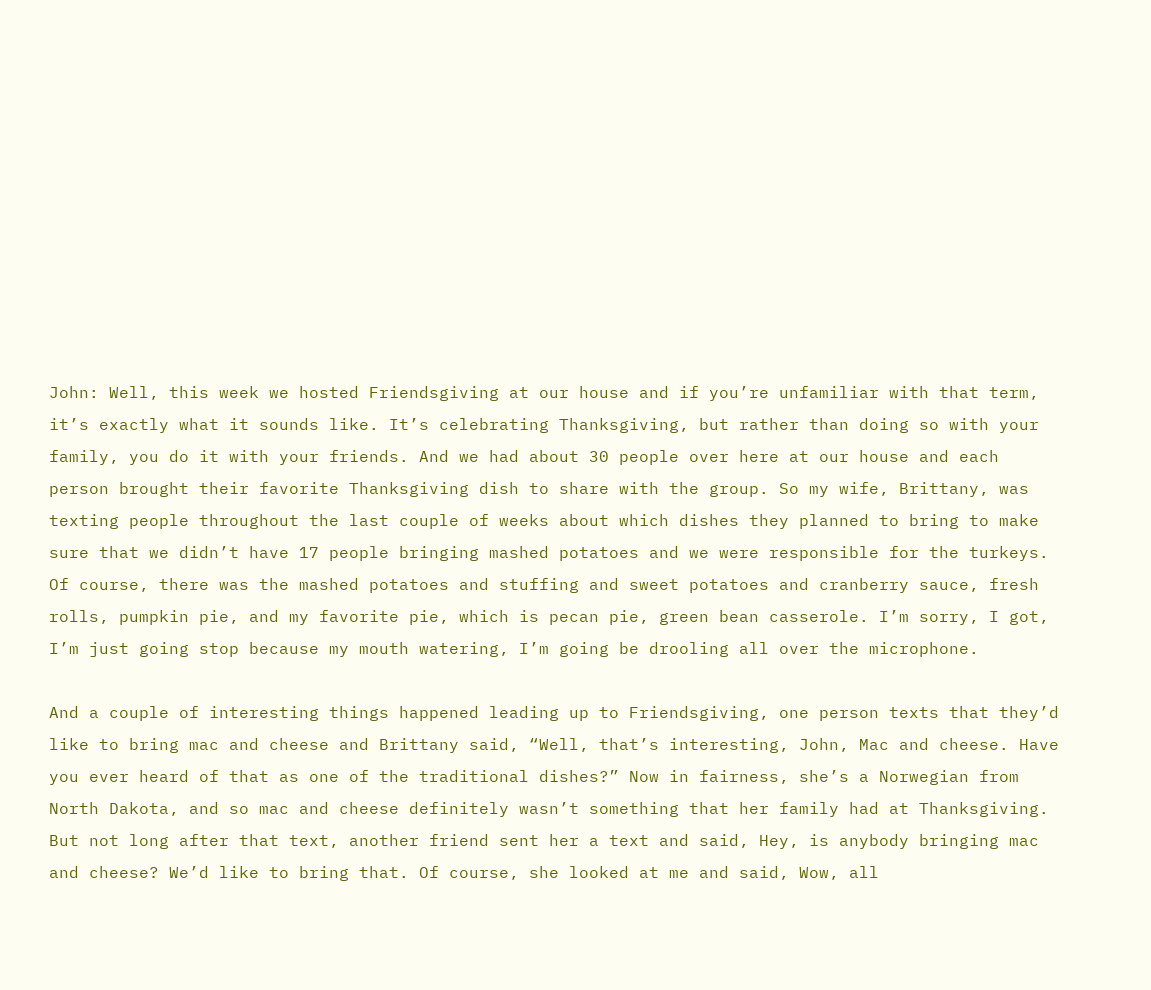John: Well, this week we hosted Friendsgiving at our house and if you’re unfamiliar with that term, it’s exactly what it sounds like. It’s celebrating Thanksgiving, but rather than doing so with your family, you do it with your friends. And we had about 30 people over here at our house and each person brought their favorite Thanksgiving dish to share with the group. So my wife, Brittany, was texting people throughout the last couple of weeks about which dishes they planned to bring to make sure that we didn’t have 17 people bringing mashed potatoes and we were responsible for the turkeys. Of course, there was the mashed potatoes and stuffing and sweet potatoes and cranberry sauce, fresh rolls, pumpkin pie, and my favorite pie, which is pecan pie, green bean casserole. I’m sorry, I got, I’m just going stop because my mouth watering, I’m going be drooling all over the microphone.

And a couple of interesting things happened leading up to Friendsgiving, one person texts that they’d like to bring mac and cheese and Brittany said, “Well, that’s interesting, John, Mac and cheese. Have you ever heard of that as one of the traditional dishes?” Now in fairness, she’s a Norwegian from North Dakota, and so mac and cheese definitely wasn’t something that her family had at Thanksgiving. But not long after that text, another friend sent her a text and said, Hey, is anybody bringing mac and cheese? We’d like to bring that. Of course, she looked at me and said, Wow, all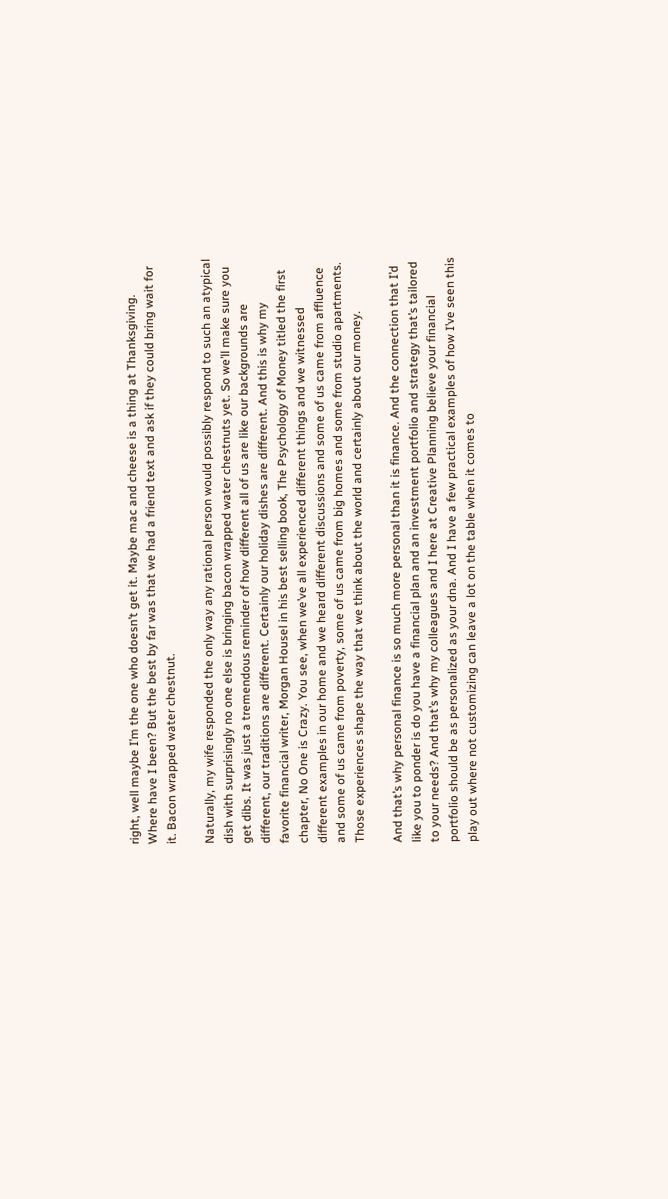right, well maybe I’m the one who doesn’t get it. Maybe mac and cheese is a thing at Thanksgiving. Where have I been? But the best by far was that we had a friend text and ask if they could bring wait for it. Bacon wrapped water chestnut.

Naturally, my wife responded the only way any rational person would possibly respond to such an atypical dish with surprisingly no one else is bringing bacon wrapped water chestnuts yet. So we’ll make sure you get dibs. It was just a tremendous reminder of how different all of us are like our backgrounds are different, our traditions are different. Certainly our holiday dishes are different. And this is why my favorite financial writer, Morgan Housel in his best selling book, The Psychology of Money titled the first chapter, No One is Crazy. You see, when we’ve all experienced different things and we witnessed different examples in our home and we heard different discussions and some of us came from affluence and some of us came from poverty, some of us came from big homes and some from studio apartments. Those experiences shape the way that we think about the world and certainly about our money.

And that’s why personal finance is so much more personal than it is finance. And the connection that I’d like you to ponder is do you have a financial plan and an investment portfolio and strategy that’s tailored to your needs? And that’s why my colleagues and I here at Creative Planning believe your financial portfolio should be as personalized as your dna. And I have a few practical examples of how I’ve seen this play out where not customizing can leave a lot on the table when it comes to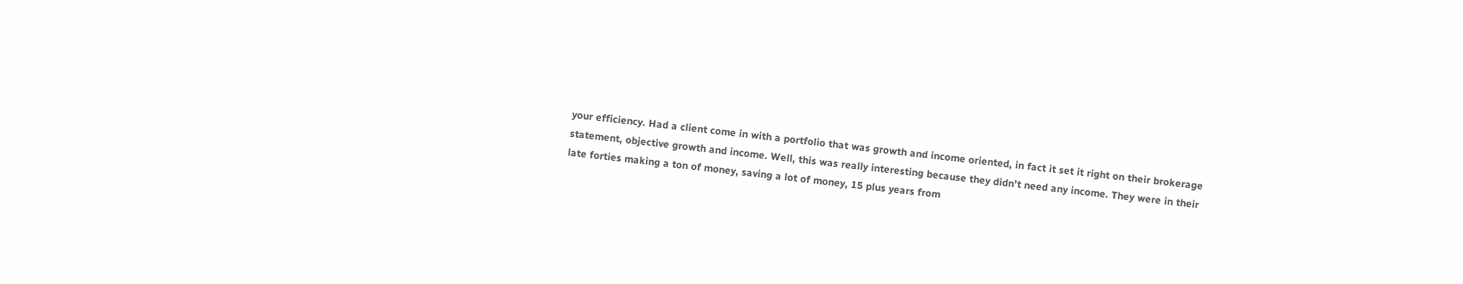your efficiency. Had a client come in with a portfolio that was growth and income oriented, in fact it set it right on their brokerage statement, objective growth and income. Well, this was really interesting because they didn’t need any income. They were in their late forties making a ton of money, saving a lot of money, 15 plus years from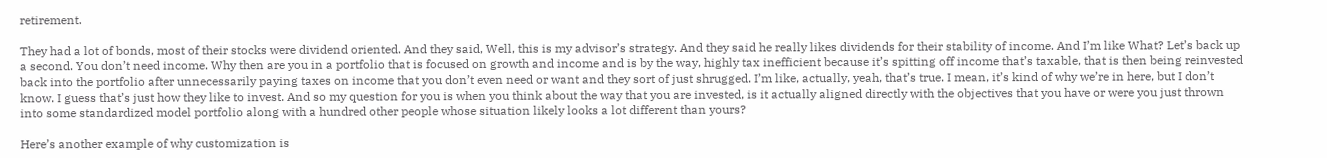retirement.

They had a lot of bonds, most of their stocks were dividend oriented. And they said, Well, this is my advisor’s strategy. And they said he really likes dividends for their stability of income. And I’m like What? Let’s back up a second. You don’t need income. Why then are you in a portfolio that is focused on growth and income and is by the way, highly tax inefficient because it’s spitting off income that’s taxable, that is then being reinvested back into the portfolio after unnecessarily paying taxes on income that you don’t even need or want and they sort of just shrugged. I’m like, actually, yeah, that’s true. I mean, it’s kind of why we’re in here, but I don’t know. I guess that’s just how they like to invest. And so my question for you is when you think about the way that you are invested, is it actually aligned directly with the objectives that you have or were you just thrown into some standardized model portfolio along with a hundred other people whose situation likely looks a lot different than yours?

Here’s another example of why customization is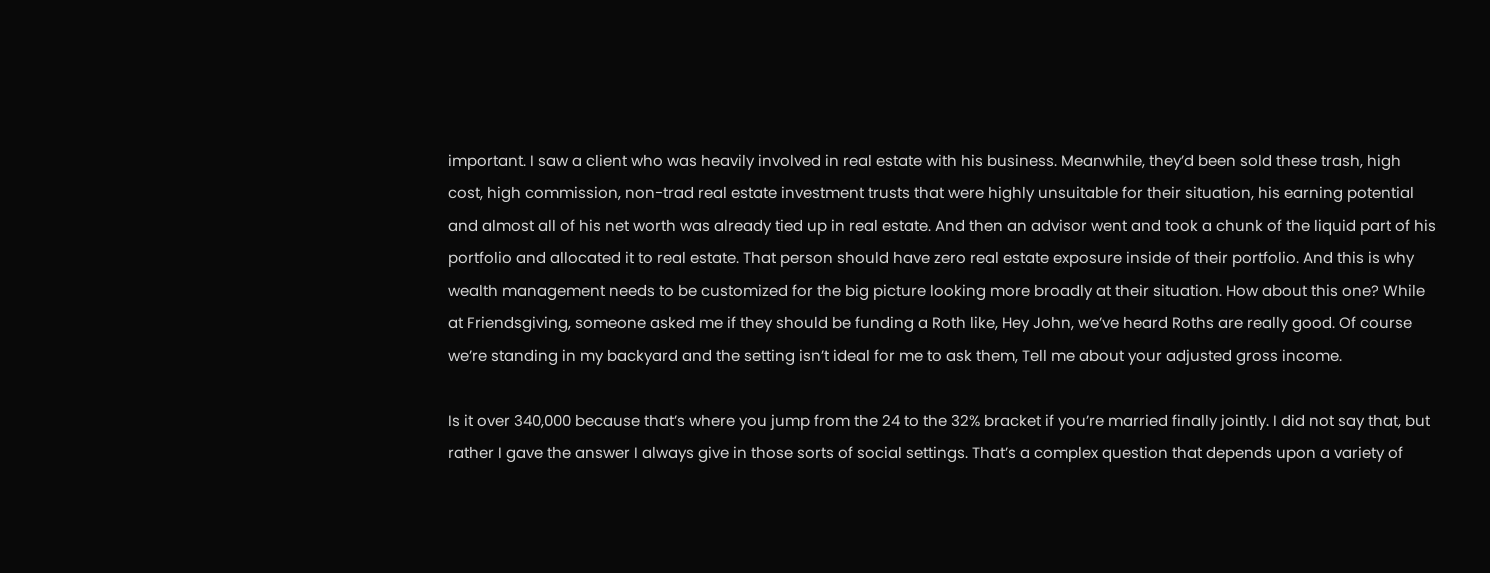important. I saw a client who was heavily involved in real estate with his business. Meanwhile, they’d been sold these trash, high cost, high commission, non-trad real estate investment trusts that were highly unsuitable for their situation, his earning potential and almost all of his net worth was already tied up in real estate. And then an advisor went and took a chunk of the liquid part of his portfolio and allocated it to real estate. That person should have zero real estate exposure inside of their portfolio. And this is why wealth management needs to be customized for the big picture looking more broadly at their situation. How about this one? While at Friendsgiving, someone asked me if they should be funding a Roth like, Hey John, we’ve heard Roths are really good. Of course we’re standing in my backyard and the setting isn’t ideal for me to ask them, Tell me about your adjusted gross income.

Is it over 340,000 because that’s where you jump from the 24 to the 32% bracket if you’re married finally jointly. I did not say that, but rather I gave the answer I always give in those sorts of social settings. That’s a complex question that depends upon a variety of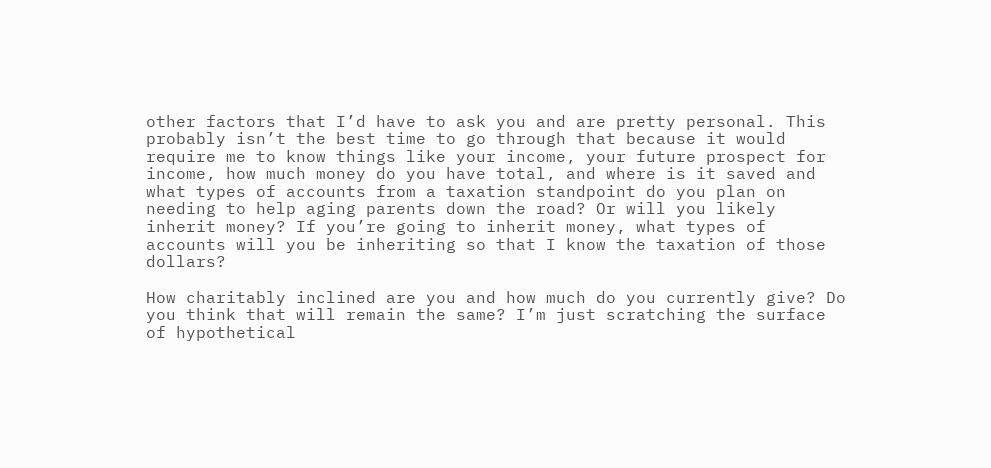other factors that I’d have to ask you and are pretty personal. This probably isn’t the best time to go through that because it would require me to know things like your income, your future prospect for income, how much money do you have total, and where is it saved and what types of accounts from a taxation standpoint do you plan on needing to help aging parents down the road? Or will you likely inherit money? If you’re going to inherit money, what types of accounts will you be inheriting so that I know the taxation of those dollars?

How charitably inclined are you and how much do you currently give? Do you think that will remain the same? I’m just scratching the surface of hypothetical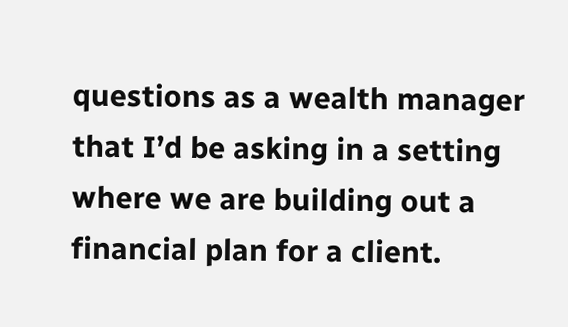questions as a wealth manager that I’d be asking in a setting where we are building out a financial plan for a client.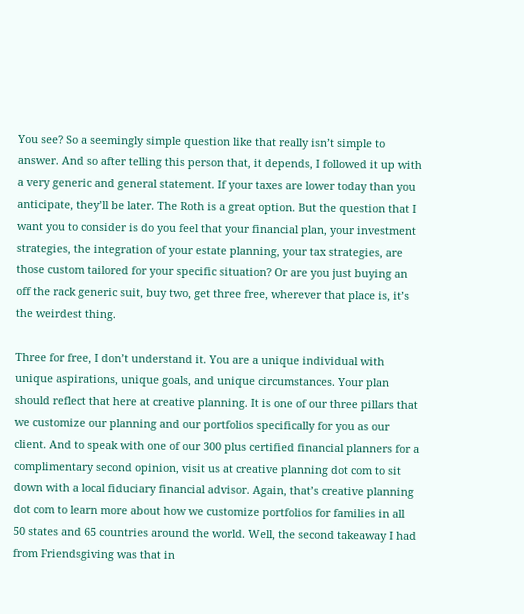You see? So a seemingly simple question like that really isn’t simple to answer. And so after telling this person that, it depends, I followed it up with a very generic and general statement. If your taxes are lower today than you anticipate, they’ll be later. The Roth is a great option. But the question that I want you to consider is do you feel that your financial plan, your investment strategies, the integration of your estate planning, your tax strategies, are those custom tailored for your specific situation? Or are you just buying an off the rack generic suit, buy two, get three free, wherever that place is, it’s the weirdest thing.

Three for free, I don’t understand it. You are a unique individual with unique aspirations, unique goals, and unique circumstances. Your plan should reflect that here at creative planning. It is one of our three pillars that we customize our planning and our portfolios specifically for you as our client. And to speak with one of our 300 plus certified financial planners for a complimentary second opinion, visit us at creative planning dot com to sit down with a local fiduciary financial advisor. Again, that’s creative planning dot com to learn more about how we customize portfolios for families in all 50 states and 65 countries around the world. Well, the second takeaway I had from Friendsgiving was that in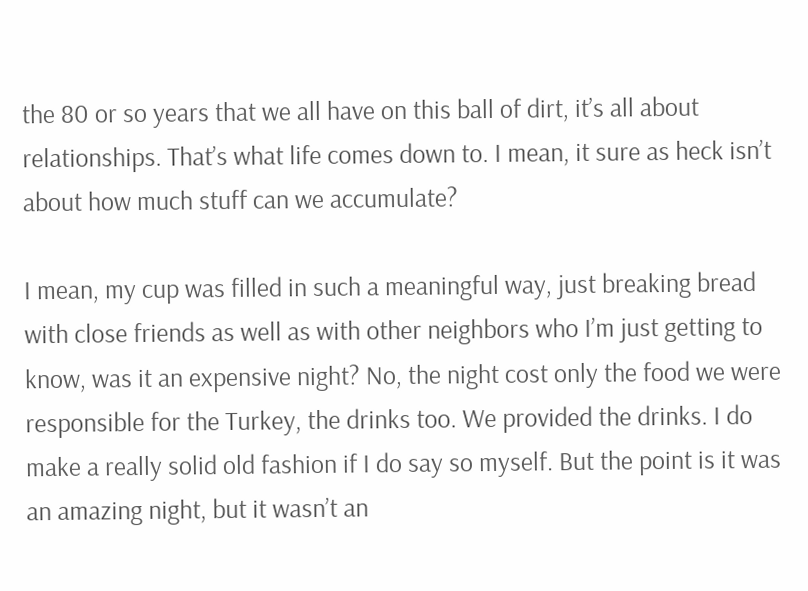the 80 or so years that we all have on this ball of dirt, it’s all about relationships. That’s what life comes down to. I mean, it sure as heck isn’t about how much stuff can we accumulate?

I mean, my cup was filled in such a meaningful way, just breaking bread with close friends as well as with other neighbors who I’m just getting to know, was it an expensive night? No, the night cost only the food we were responsible for the Turkey, the drinks too. We provided the drinks. I do make a really solid old fashion if I do say so myself. But the point is it was an amazing night, but it wasn’t an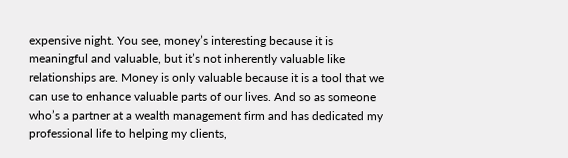expensive night. You see, money’s interesting because it is meaningful and valuable, but it’s not inherently valuable like relationships are. Money is only valuable because it is a tool that we can use to enhance valuable parts of our lives. And so as someone who’s a partner at a wealth management firm and has dedicated my professional life to helping my clients,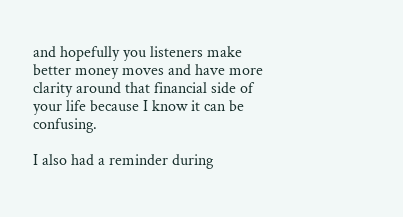and hopefully you listeners make better money moves and have more clarity around that financial side of your life because I know it can be confusing.

I also had a reminder during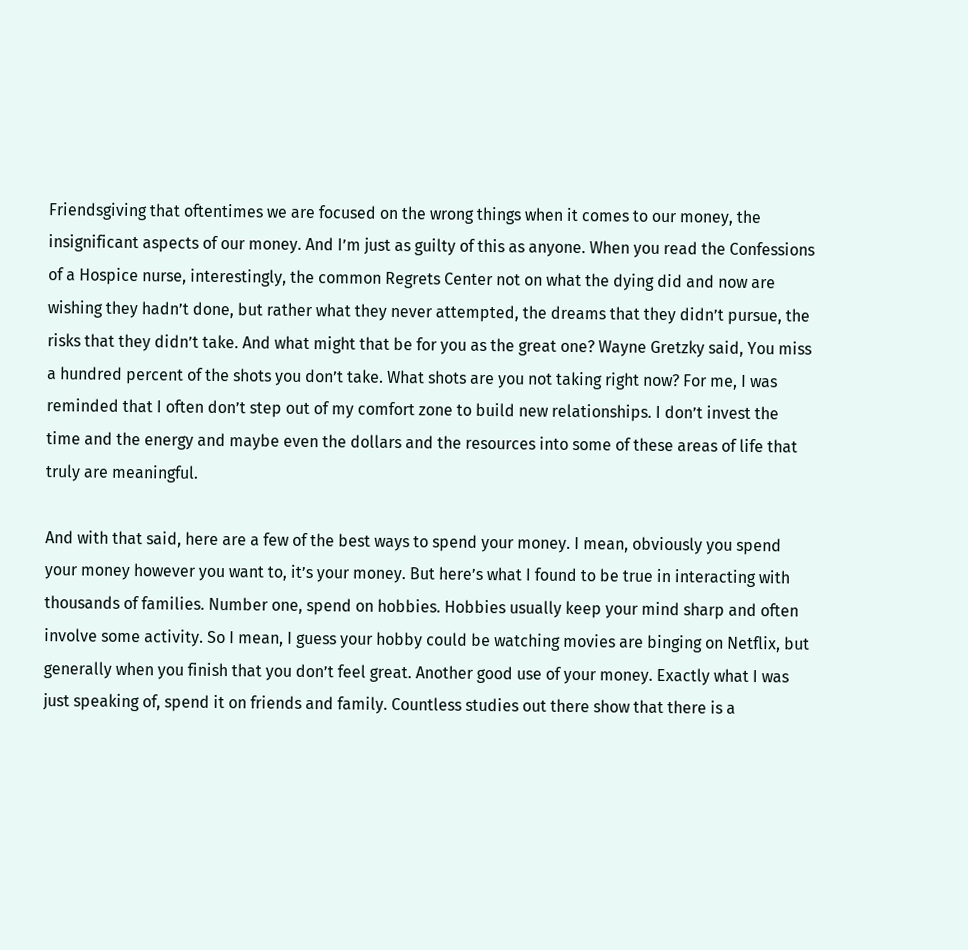Friendsgiving that oftentimes we are focused on the wrong things when it comes to our money, the insignificant aspects of our money. And I’m just as guilty of this as anyone. When you read the Confessions of a Hospice nurse, interestingly, the common Regrets Center not on what the dying did and now are wishing they hadn’t done, but rather what they never attempted, the dreams that they didn’t pursue, the risks that they didn’t take. And what might that be for you as the great one? Wayne Gretzky said, You miss a hundred percent of the shots you don’t take. What shots are you not taking right now? For me, I was reminded that I often don’t step out of my comfort zone to build new relationships. I don’t invest the time and the energy and maybe even the dollars and the resources into some of these areas of life that truly are meaningful.

And with that said, here are a few of the best ways to spend your money. I mean, obviously you spend your money however you want to, it’s your money. But here’s what I found to be true in interacting with thousands of families. Number one, spend on hobbies. Hobbies usually keep your mind sharp and often involve some activity. So I mean, I guess your hobby could be watching movies are binging on Netflix, but generally when you finish that you don’t feel great. Another good use of your money. Exactly what I was just speaking of, spend it on friends and family. Countless studies out there show that there is a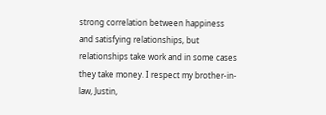strong correlation between happiness and satisfying relationships, but relationships take work and in some cases they take money. I respect my brother-in-law, Justin,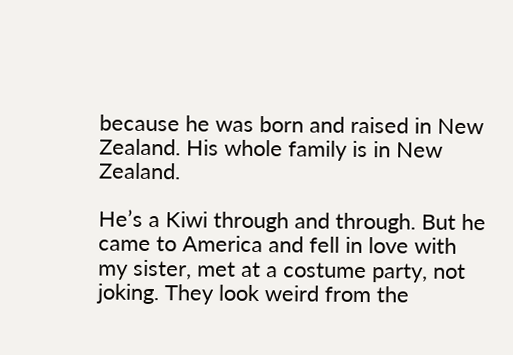because he was born and raised in New Zealand. His whole family is in New Zealand.

He’s a Kiwi through and through. But he came to America and fell in love with my sister, met at a costume party, not joking. They look weird from the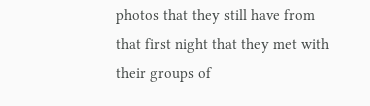photos that they still have from that first night that they met with their groups of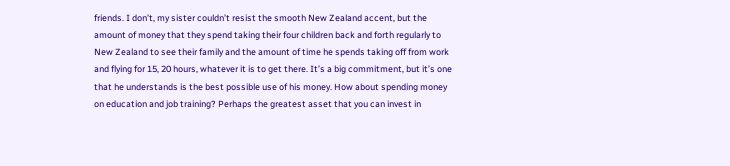friends. I don’t, my sister couldn’t resist the smooth New Zealand accent, but the amount of money that they spend taking their four children back and forth regularly to New Zealand to see their family and the amount of time he spends taking off from work and flying for 15, 20 hours, whatever it is to get there. It’s a big commitment, but it’s one that he understands is the best possible use of his money. How about spending money on education and job training? Perhaps the greatest asset that you can invest in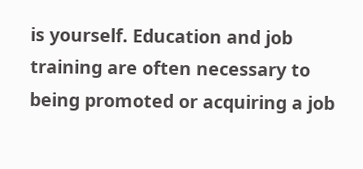is yourself. Education and job training are often necessary to being promoted or acquiring a job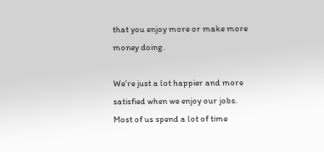that you enjoy more or make more money doing.

We’re just a lot happier and more satisfied when we enjoy our jobs. Most of us spend a lot of time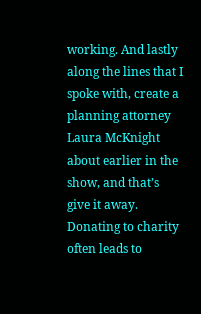working. And lastly along the lines that I spoke with, create a planning attorney Laura McKnight about earlier in the show, and that’s give it away. Donating to charity often leads to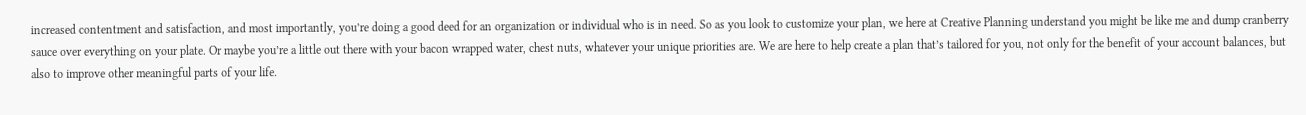increased contentment and satisfaction, and most importantly, you’re doing a good deed for an organization or individual who is in need. So as you look to customize your plan, we here at Creative Planning understand you might be like me and dump cranberry sauce over everything on your plate. Or maybe you’re a little out there with your bacon wrapped water, chest nuts, whatever your unique priorities are. We are here to help create a plan that’s tailored for you, not only for the benefit of your account balances, but also to improve other meaningful parts of your life.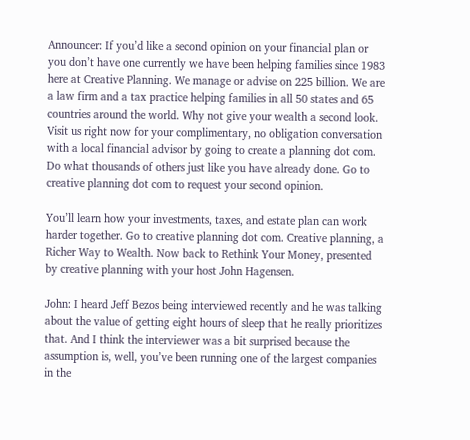Announcer: If you’d like a second opinion on your financial plan or you don’t have one currently we have been helping families since 1983 here at Creative Planning. We manage or advise on 225 billion. We are a law firm and a tax practice helping families in all 50 states and 65 countries around the world. Why not give your wealth a second look. Visit us right now for your complimentary, no obligation conversation with a local financial advisor by going to create a planning dot com. Do what thousands of others just like you have already done. Go to creative planning dot com to request your second opinion.

You’ll learn how your investments, taxes, and estate plan can work harder together. Go to creative planning dot com. Creative planning, a Richer Way to Wealth. Now back to Rethink Your Money, presented by creative planning with your host John Hagensen.

John: I heard Jeff Bezos being interviewed recently and he was talking about the value of getting eight hours of sleep that he really prioritizes that. And I think the interviewer was a bit surprised because the assumption is, well, you’ve been running one of the largest companies in the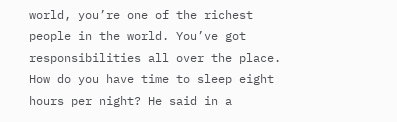world, you’re one of the richest people in the world. You’ve got responsibilities all over the place. How do you have time to sleep eight hours per night? He said in a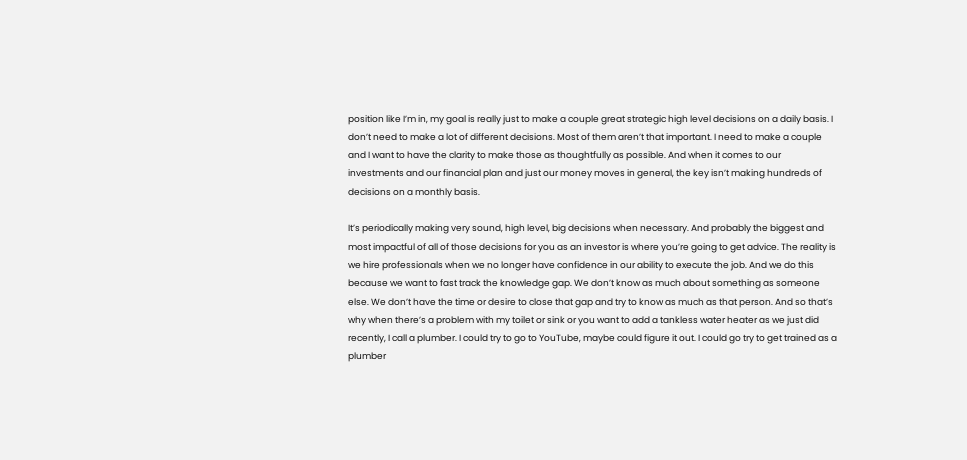position like I’m in, my goal is really just to make a couple great strategic high level decisions on a daily basis. I don’t need to make a lot of different decisions. Most of them aren’t that important. I need to make a couple and I want to have the clarity to make those as thoughtfully as possible. And when it comes to our investments and our financial plan and just our money moves in general, the key isn’t making hundreds of decisions on a monthly basis.

It’s periodically making very sound, high level, big decisions when necessary. And probably the biggest and most impactful of all of those decisions for you as an investor is where you’re going to get advice. The reality is we hire professionals when we no longer have confidence in our ability to execute the job. And we do this because we want to fast track the knowledge gap. We don’t know as much about something as someone else. We don’t have the time or desire to close that gap and try to know as much as that person. And so that’s why when there’s a problem with my toilet or sink or you want to add a tankless water heater as we just did recently, I call a plumber. I could try to go to YouTube, maybe could figure it out. I could go try to get trained as a plumber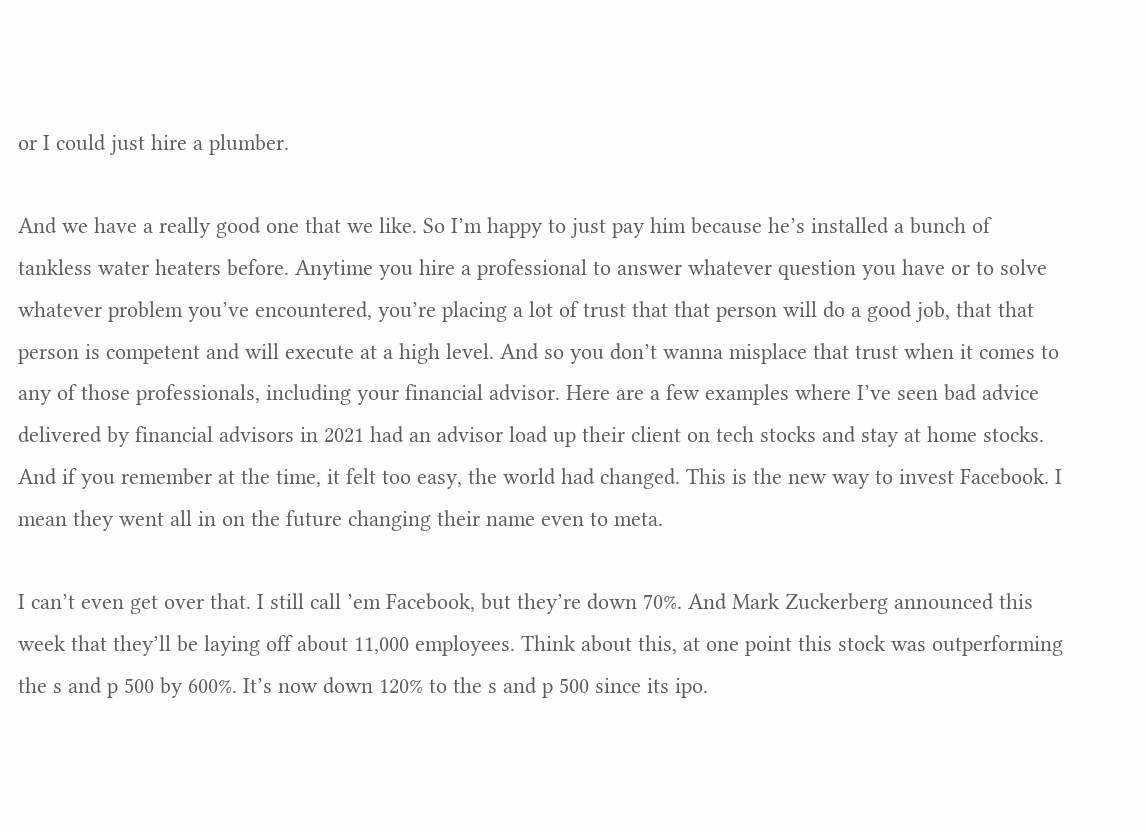or I could just hire a plumber.

And we have a really good one that we like. So I’m happy to just pay him because he’s installed a bunch of tankless water heaters before. Anytime you hire a professional to answer whatever question you have or to solve whatever problem you’ve encountered, you’re placing a lot of trust that that person will do a good job, that that person is competent and will execute at a high level. And so you don’t wanna misplace that trust when it comes to any of those professionals, including your financial advisor. Here are a few examples where I’ve seen bad advice delivered by financial advisors in 2021 had an advisor load up their client on tech stocks and stay at home stocks. And if you remember at the time, it felt too easy, the world had changed. This is the new way to invest Facebook. I mean they went all in on the future changing their name even to meta.

I can’t even get over that. I still call ’em Facebook, but they’re down 70%. And Mark Zuckerberg announced this week that they’ll be laying off about 11,000 employees. Think about this, at one point this stock was outperforming the s and p 500 by 600%. It’s now down 120% to the s and p 500 since its ipo.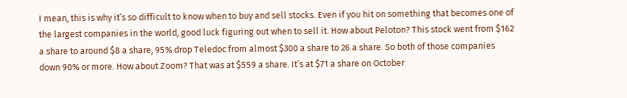I mean, this is why it’s so difficult to know when to buy and sell stocks. Even if you hit on something that becomes one of the largest companies in the world, good luck figuring out when to sell it. How about Peloton? This stock went from $162 a share to around $8 a share, 95% drop Teledoc from almost $300 a share to 26 a share. So both of those companies down 90% or more. How about Zoom? That was at $559 a share. It’s at $71 a share on October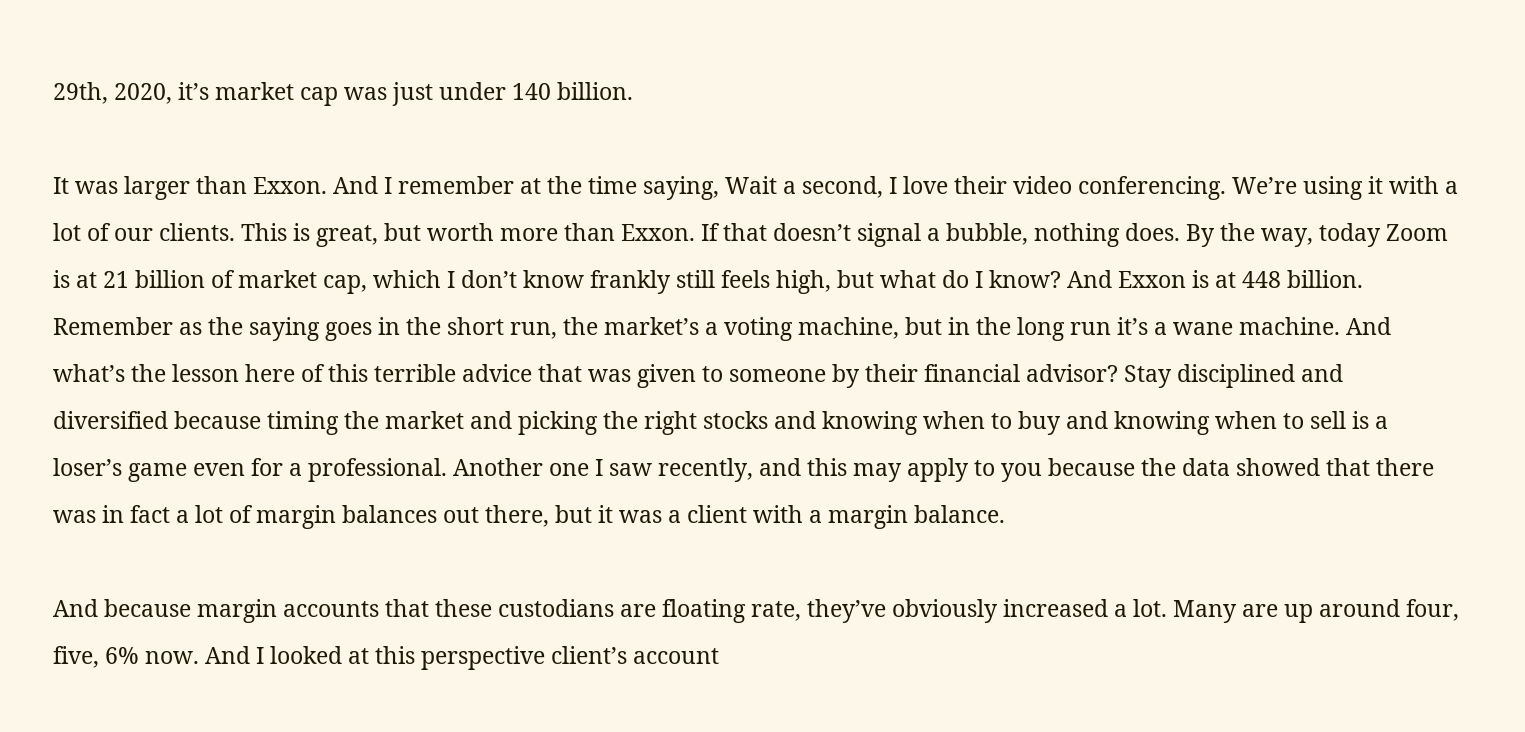29th, 2020, it’s market cap was just under 140 billion.

It was larger than Exxon. And I remember at the time saying, Wait a second, I love their video conferencing. We’re using it with a lot of our clients. This is great, but worth more than Exxon. If that doesn’t signal a bubble, nothing does. By the way, today Zoom is at 21 billion of market cap, which I don’t know frankly still feels high, but what do I know? And Exxon is at 448 billion. Remember as the saying goes in the short run, the market’s a voting machine, but in the long run it’s a wane machine. And what’s the lesson here of this terrible advice that was given to someone by their financial advisor? Stay disciplined and diversified because timing the market and picking the right stocks and knowing when to buy and knowing when to sell is a loser’s game even for a professional. Another one I saw recently, and this may apply to you because the data showed that there was in fact a lot of margin balances out there, but it was a client with a margin balance.

And because margin accounts that these custodians are floating rate, they’ve obviously increased a lot. Many are up around four, five, 6% now. And I looked at this perspective client’s account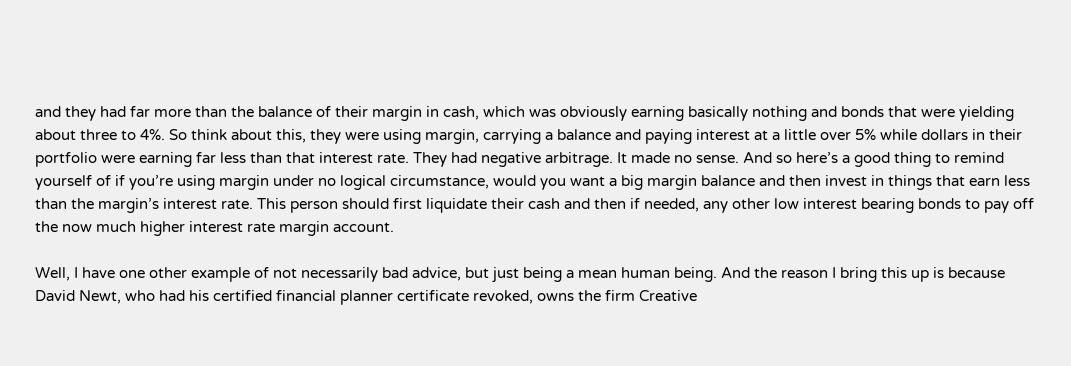and they had far more than the balance of their margin in cash, which was obviously earning basically nothing and bonds that were yielding about three to 4%. So think about this, they were using margin, carrying a balance and paying interest at a little over 5% while dollars in their portfolio were earning far less than that interest rate. They had negative arbitrage. It made no sense. And so here’s a good thing to remind yourself of if you’re using margin under no logical circumstance, would you want a big margin balance and then invest in things that earn less than the margin’s interest rate. This person should first liquidate their cash and then if needed, any other low interest bearing bonds to pay off the now much higher interest rate margin account.

Well, I have one other example of not necessarily bad advice, but just being a mean human being. And the reason I bring this up is because David Newt, who had his certified financial planner certificate revoked, owns the firm Creative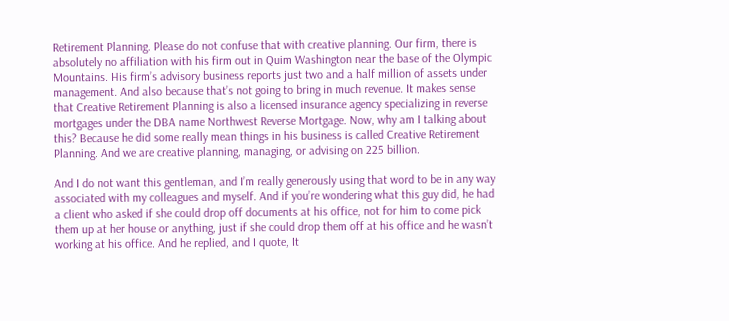Retirement Planning. Please do not confuse that with creative planning. Our firm, there is absolutely no affiliation with his firm out in Quim Washington near the base of the Olympic Mountains. His firm’s advisory business reports just two and a half million of assets under management. And also because that’s not going to bring in much revenue. It makes sense that Creative Retirement Planning is also a licensed insurance agency specializing in reverse mortgages under the DBA name Northwest Reverse Mortgage. Now, why am I talking about this? Because he did some really mean things in his business is called Creative Retirement Planning. And we are creative planning, managing, or advising on 225 billion.

And I do not want this gentleman, and I’m really generously using that word to be in any way associated with my colleagues and myself. And if you’re wondering what this guy did, he had a client who asked if she could drop off documents at his office, not for him to come pick them up at her house or anything, just if she could drop them off at his office and he wasn’t working at his office. And he replied, and I quote, It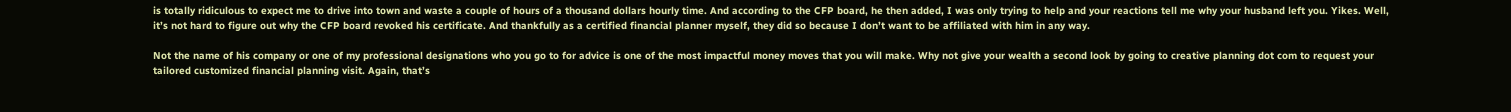is totally ridiculous to expect me to drive into town and waste a couple of hours of a thousand dollars hourly time. And according to the CFP board, he then added, I was only trying to help and your reactions tell me why your husband left you. Yikes. Well, it’s not hard to figure out why the CFP board revoked his certificate. And thankfully as a certified financial planner myself, they did so because I don’t want to be affiliated with him in any way.

Not the name of his company or one of my professional designations who you go to for advice is one of the most impactful money moves that you will make. Why not give your wealth a second look by going to creative planning dot com to request your tailored customized financial planning visit. Again, that’s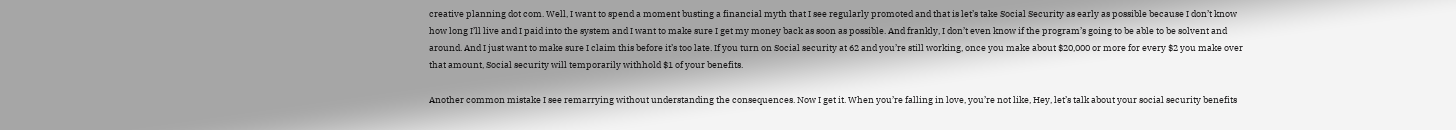creative planning dot com. Well, I want to spend a moment busting a financial myth that I see regularly promoted and that is let’s take Social Security as early as possible because I don’t know how long I’ll live and I paid into the system and I want to make sure I get my money back as soon as possible. And frankly, I don’t even know if the program’s going to be able to be solvent and around. And I just want to make sure I claim this before it’s too late. If you turn on Social security at 62 and you’re still working, once you make about $20,000 or more for every $2 you make over that amount, Social security will temporarily withhold $1 of your benefits.

Another common mistake I see remarrying without understanding the consequences. Now I get it. When you’re falling in love, you’re not like, Hey, let’s talk about your social security benefits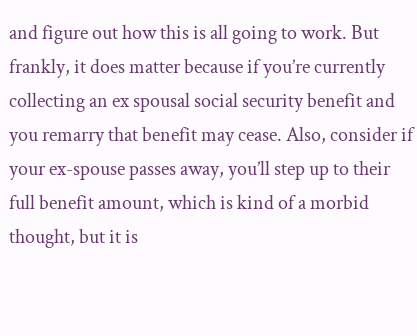and figure out how this is all going to work. But frankly, it does matter because if you’re currently collecting an ex spousal social security benefit and you remarry that benefit may cease. Also, consider if your ex-spouse passes away, you’ll step up to their full benefit amount, which is kind of a morbid thought, but it is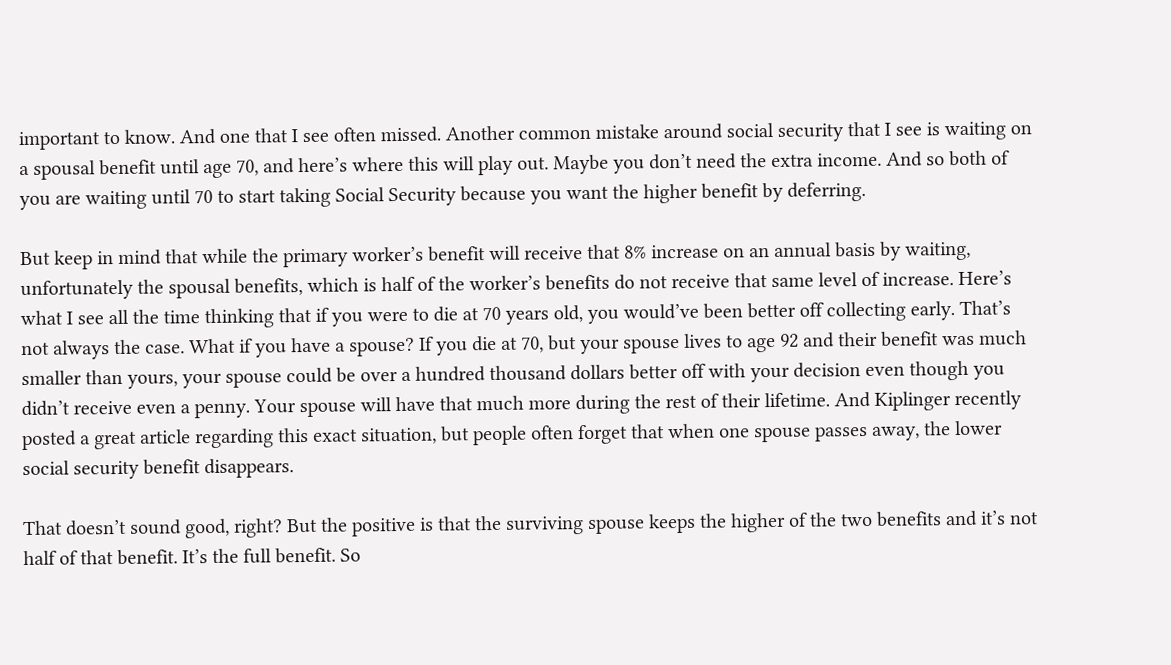important to know. And one that I see often missed. Another common mistake around social security that I see is waiting on a spousal benefit until age 70, and here’s where this will play out. Maybe you don’t need the extra income. And so both of you are waiting until 70 to start taking Social Security because you want the higher benefit by deferring.

But keep in mind that while the primary worker’s benefit will receive that 8% increase on an annual basis by waiting, unfortunately the spousal benefits, which is half of the worker’s benefits do not receive that same level of increase. Here’s what I see all the time thinking that if you were to die at 70 years old, you would’ve been better off collecting early. That’s not always the case. What if you have a spouse? If you die at 70, but your spouse lives to age 92 and their benefit was much smaller than yours, your spouse could be over a hundred thousand dollars better off with your decision even though you didn’t receive even a penny. Your spouse will have that much more during the rest of their lifetime. And Kiplinger recently posted a great article regarding this exact situation, but people often forget that when one spouse passes away, the lower social security benefit disappears.

That doesn’t sound good, right? But the positive is that the surviving spouse keeps the higher of the two benefits and it’s not half of that benefit. It’s the full benefit. So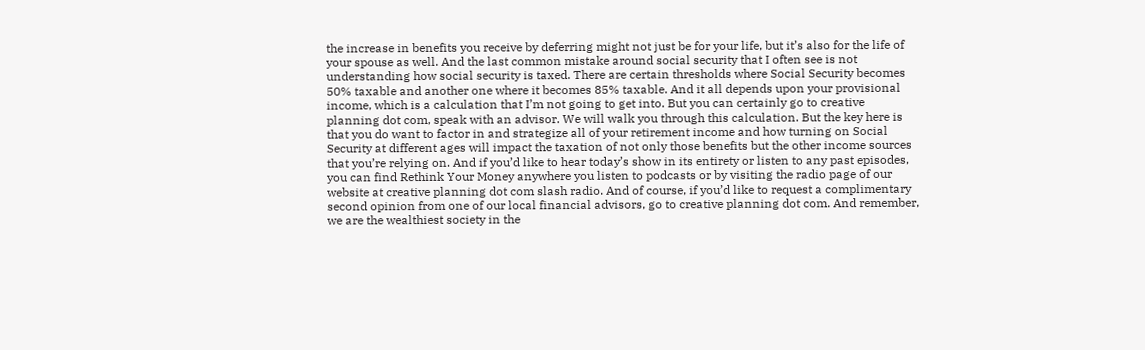the increase in benefits you receive by deferring might not just be for your life, but it’s also for the life of your spouse as well. And the last common mistake around social security that I often see is not understanding how social security is taxed. There are certain thresholds where Social Security becomes 50% taxable and another one where it becomes 85% taxable. And it all depends upon your provisional income, which is a calculation that I’m not going to get into. But you can certainly go to creative planning dot com, speak with an advisor. We will walk you through this calculation. But the key here is that you do want to factor in and strategize all of your retirement income and how turning on Social Security at different ages will impact the taxation of not only those benefits but the other income sources that you’re relying on. And if you’d like to hear today’s show in its entirety or listen to any past episodes, you can find Rethink Your Money anywhere you listen to podcasts or by visiting the radio page of our website at creative planning dot com slash radio. And of course, if you’d like to request a complimentary second opinion from one of our local financial advisors, go to creative planning dot com. And remember, we are the wealthiest society in the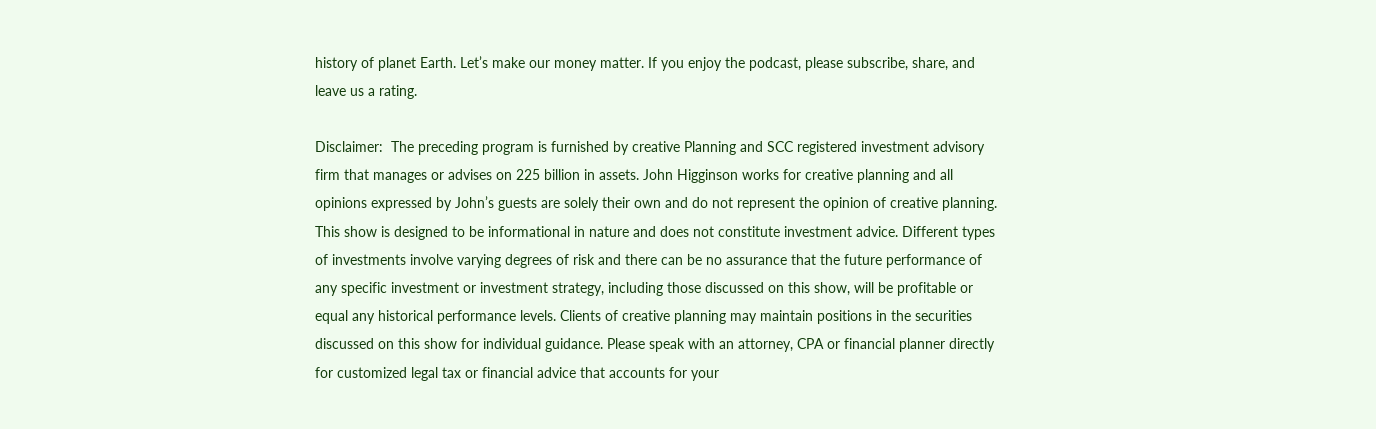history of planet Earth. Let’s make our money matter. If you enjoy the podcast, please subscribe, share, and leave us a rating.

Disclaimer:  The preceding program is furnished by creative Planning and SCC registered investment advisory firm that manages or advises on 225 billion in assets. John Higginson works for creative planning and all opinions expressed by John’s guests are solely their own and do not represent the opinion of creative planning. This show is designed to be informational in nature and does not constitute investment advice. Different types of investments involve varying degrees of risk and there can be no assurance that the future performance of any specific investment or investment strategy, including those discussed on this show, will be profitable or equal any historical performance levels. Clients of creative planning may maintain positions in the securities discussed on this show for individual guidance. Please speak with an attorney, CPA or financial planner directly for customized legal tax or financial advice that accounts for your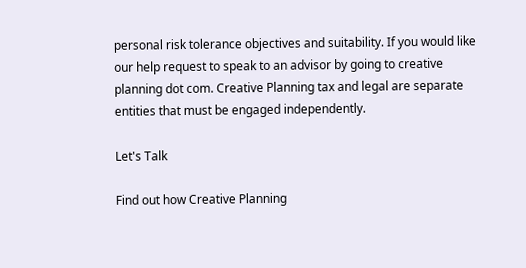personal risk tolerance objectives and suitability. If you would like our help request to speak to an advisor by going to creative planning dot com. Creative Planning tax and legal are separate entities that must be engaged independently.

Let's Talk

Find out how Creative Planning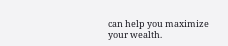can help you maximize your wealth.